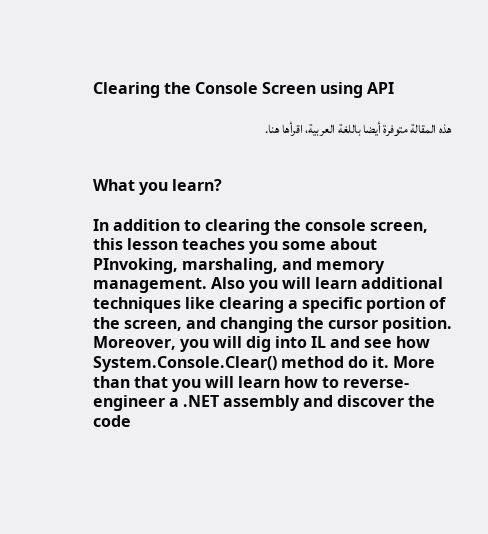Clearing the Console Screen using API

هذه المقالة متوفرة أيضا باللغة العربية، اقرأها هنا.


What you learn?

In addition to clearing the console screen, this lesson teaches you some about PInvoking, marshaling, and memory management. Also you will learn additional techniques like clearing a specific portion of the screen, and changing the cursor position. Moreover, you will dig into IL and see how System.Console.Clear() method do it. More than that you will learn how to reverse-engineer a .NET assembly and discover the code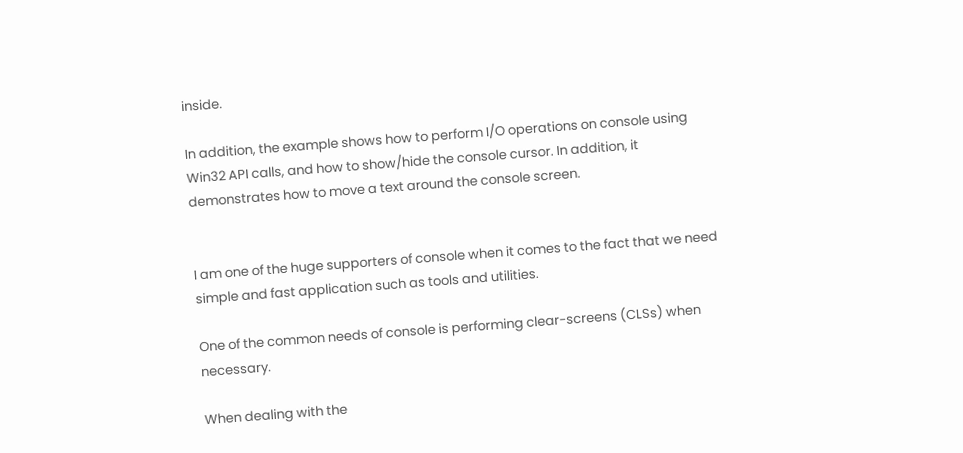inside.

In addition, the example shows how to perform I/O operations on console using Win32 API calls, and how to show/hide the console cursor. In addition, it demonstrates how to move a text around the console screen.


I am one of the huge supporters of console when it comes to the fact that we need simple and fast application such as tools and utilities.

One of the common needs of console is performing clear-screens (CLSs) when necessary.

When dealing with the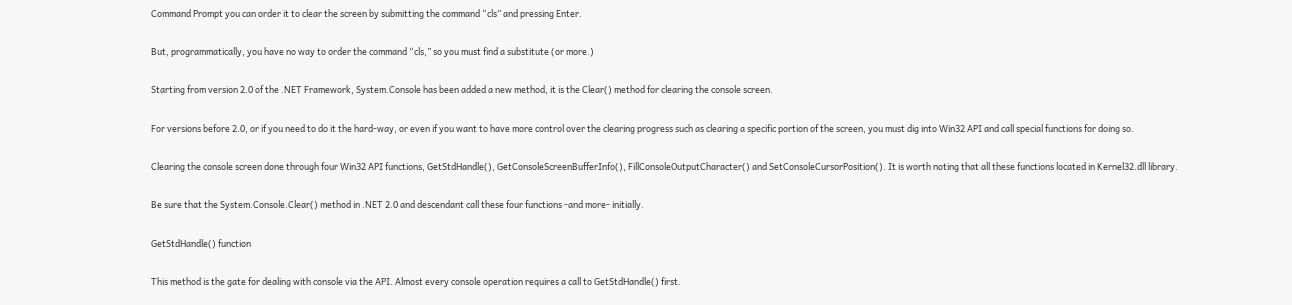Command Prompt you can order it to clear the screen by submitting the command “cls” and pressing Enter.

But, programmatically, you have no way to order the command “cls,” so you must find a substitute (or more.)

Starting from version 2.0 of the .NET Framework, System.Console has been added a new method, it is the Clear() method for clearing the console screen.

For versions before 2.0, or if you need to do it the hard-way, or even if you want to have more control over the clearing progress such as clearing a specific portion of the screen, you must dig into Win32 API and call special functions for doing so.

Clearing the console screen done through four Win32 API functions, GetStdHandle(), GetConsoleScreenBufferInfo(), FillConsoleOutputCharacter() and SetConsoleCursorPosition(). It is worth noting that all these functions located in Kernel32.dll library.

Be sure that the System.Console.Clear() method in .NET 2.0 and descendant call these four functions -and more- initially.

GetStdHandle() function

This method is the gate for dealing with console via the API. Almost every console operation requires a call to GetStdHandle() first.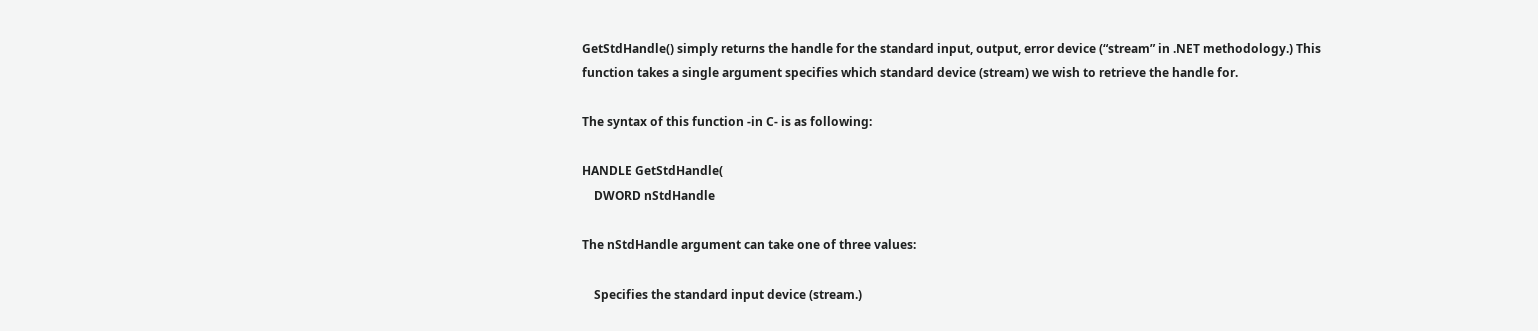GetStdHandle() simply returns the handle for the standard input, output, error device (“stream” in .NET methodology.) This function takes a single argument specifies which standard device (stream) we wish to retrieve the handle for.

The syntax of this function -in C- is as following:

HANDLE GetStdHandle(
    DWORD nStdHandle

The nStdHandle argument can take one of three values:

    Specifies the standard input device (stream.)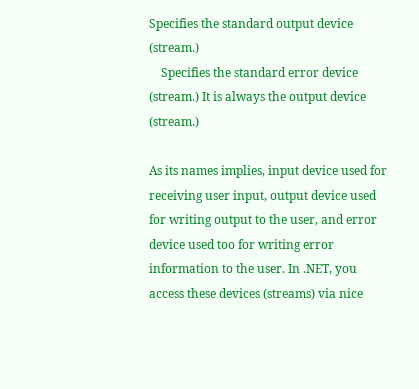Specifies the standard output device (stream.)
    Specifies the standard error device (stream.) It is always the output device (stream.)

As its names implies, input device used for receiving user input, output device used for writing output to the user, and error device used too for writing error information to the user. In .NET, you access these devices (streams) via nice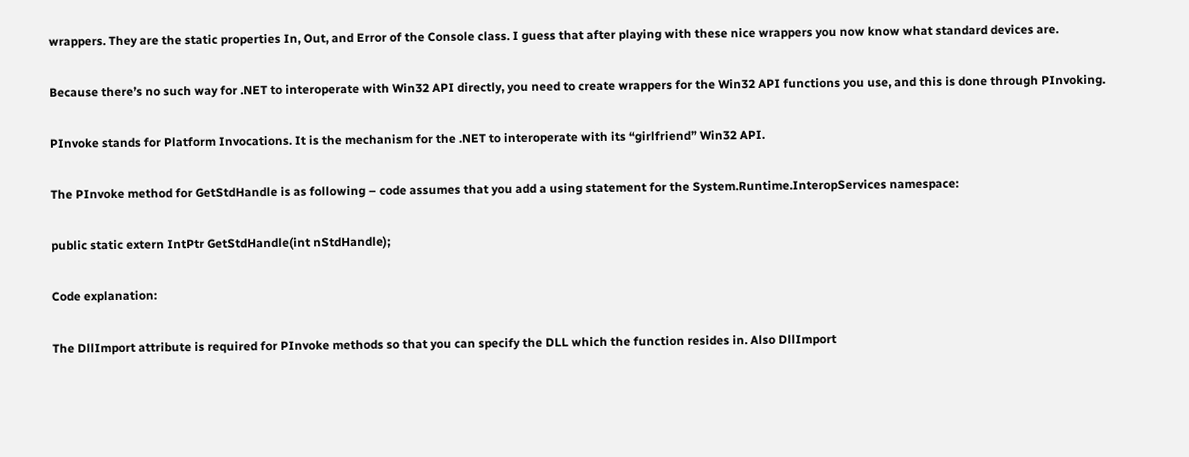wrappers. They are the static properties In, Out, and Error of the Console class. I guess that after playing with these nice wrappers you now know what standard devices are.

Because there’s no such way for .NET to interoperate with Win32 API directly, you need to create wrappers for the Win32 API functions you use, and this is done through PInvoking.

PInvoke stands for Platform Invocations. It is the mechanism for the .NET to interoperate with its “girlfriend” Win32 API.

The PInvoke method for GetStdHandle is as following – code assumes that you add a using statement for the System.Runtime.InteropServices namespace:

public static extern IntPtr GetStdHandle(int nStdHandle);

Code explanation:

The DllImport attribute is required for PInvoke methods so that you can specify the DLL which the function resides in. Also DllImport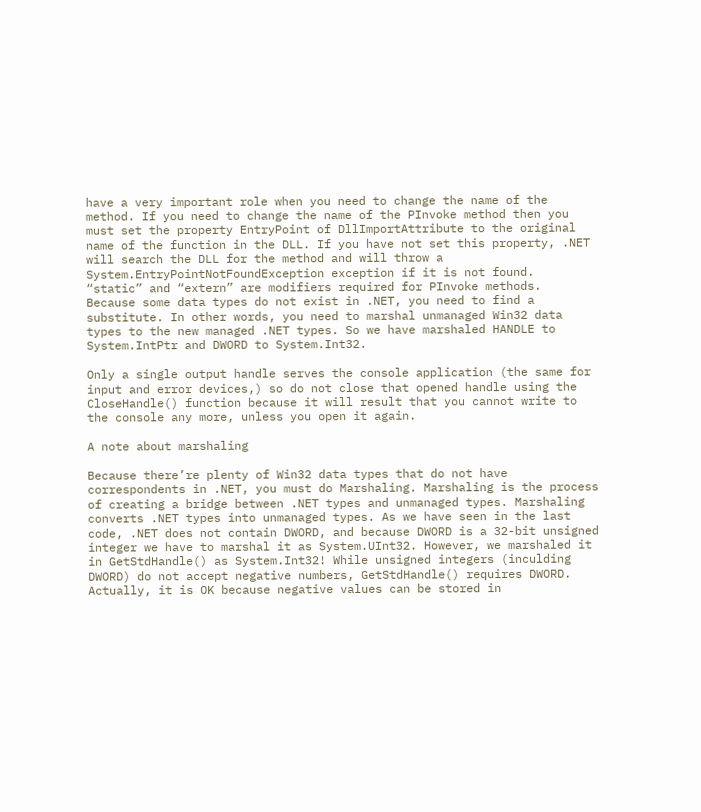have a very important role when you need to change the name of the method. If you need to change the name of the PInvoke method then you must set the property EntryPoint of DllImportAttribute to the original name of the function in the DLL. If you have not set this property, .NET will search the DLL for the method and will throw a System.EntryPointNotFoundException exception if it is not found.
“static” and “extern” are modifiers required for PInvoke methods.
Because some data types do not exist in .NET, you need to find a substitute. In other words, you need to marshal unmanaged Win32 data types to the new managed .NET types. So we have marshaled HANDLE to System.IntPtr and DWORD to System.Int32.

Only a single output handle serves the console application (the same for input and error devices,) so do not close that opened handle using the CloseHandle() function because it will result that you cannot write to the console any more, unless you open it again.

A note about marshaling

Because there’re plenty of Win32 data types that do not have correspondents in .NET, you must do Marshaling. Marshaling is the process of creating a bridge between .NET types and unmanaged types. Marshaling converts .NET types into unmanaged types. As we have seen in the last code, .NET does not contain DWORD, and because DWORD is a 32-bit unsigned integer we have to marshal it as System.UInt32. However, we marshaled it in GetStdHandle() as System.Int32! While unsigned integers (inculding DWORD) do not accept negative numbers, GetStdHandle() requires DWORD. Actually, it is OK because negative values can be stored in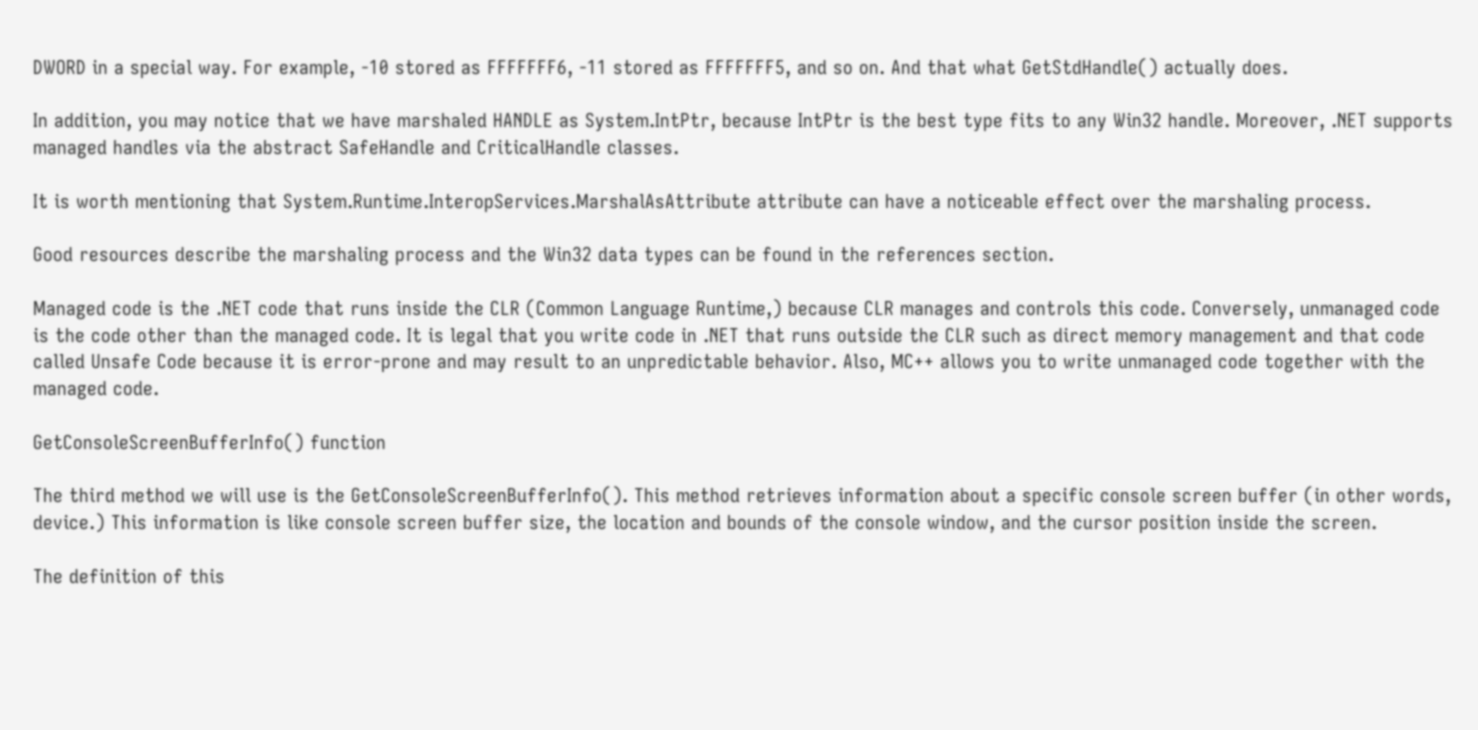DWORD in a special way. For example, -10 stored as FFFFFFF6, -11 stored as FFFFFFF5, and so on. And that what GetStdHandle() actually does.

In addition, you may notice that we have marshaled HANDLE as System.IntPtr, because IntPtr is the best type fits to any Win32 handle. Moreover, .NET supports managed handles via the abstract SafeHandle and CriticalHandle classes.

It is worth mentioning that System.Runtime.InteropServices.MarshalAsAttribute attribute can have a noticeable effect over the marshaling process.

Good resources describe the marshaling process and the Win32 data types can be found in the references section.

Managed code is the .NET code that runs inside the CLR (Common Language Runtime,) because CLR manages and controls this code. Conversely, unmanaged code is the code other than the managed code. It is legal that you write code in .NET that runs outside the CLR such as direct memory management and that code called Unsafe Code because it is error-prone and may result to an unpredictable behavior. Also, MC++ allows you to write unmanaged code together with the managed code.

GetConsoleScreenBufferInfo() function

The third method we will use is the GetConsoleScreenBufferInfo(). This method retrieves information about a specific console screen buffer (in other words, device.) This information is like console screen buffer size, the location and bounds of the console window, and the cursor position inside the screen.

The definition of this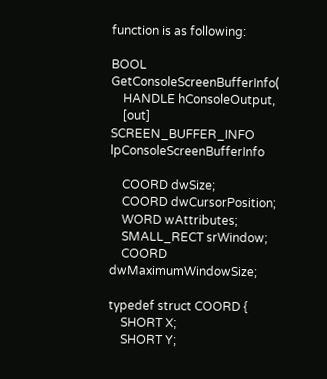function is as following:

BOOL GetConsoleScreenBufferInfo(
    HANDLE hConsoleOutput,
    [out] SCREEN_BUFFER_INFO lpConsoleScreenBufferInfo

    COORD dwSize;
    COORD dwCursorPosition;
    WORD wAttributes;
    SMALL_RECT srWindow;
    COORD dwMaximumWindowSize;

typedef struct COORD {
    SHORT X;
    SHORT Y;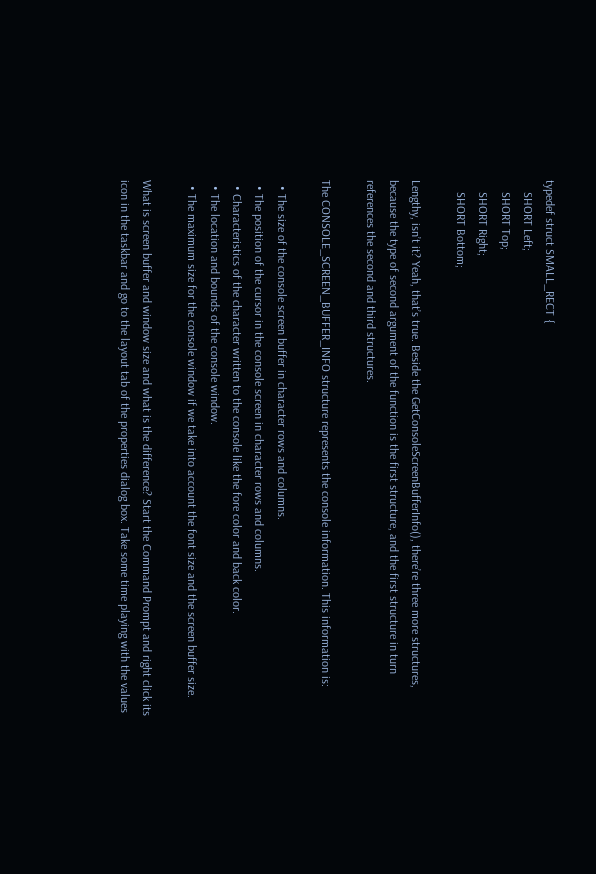typedef struct SMALL_RECT {
    SHORT Left;
    SHORT Top;
    SHORT Right;
    SHORT Bottom;

Lengthy, isn’t it? Yeah, that’s true. Beside the GetConsoleScreenBufferInfo(), there’re three more structures, because the type of second argument of the function is the first structure, and the first structure in turn references the second and third structures.

The CONSOLE_SCREEN_BUFFER_INFO structure represents the console information. This information is:

  • The size of the console screen buffer in character rows and columns.
  • The position of the cursor in the console screen in character rows and columns.
  • Characteristics of the character written to the console like the fore color and back color.
  • The location and bounds of the console window.
  • The maximum size for the console window if we take into account the font size and the screen buffer size.

What is screen buffer and window size and what is the difference? Start the Command Prompt and right click its icon in the taskbar and go to the layout tab of the properties dialog box. Take some time playing with the values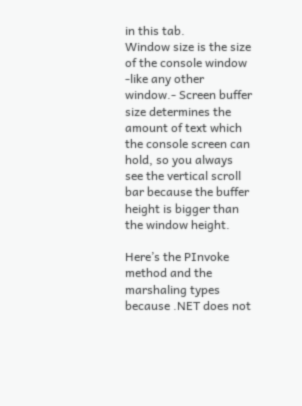in this tab.
Window size is the size of the console window -like any other window.- Screen buffer size determines the amount of text which the console screen can hold, so you always see the vertical scroll bar because the buffer height is bigger than the window height.

Here’s the PInvoke method and the marshaling types because .NET does not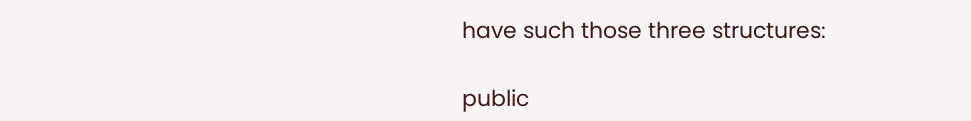have such those three structures:

public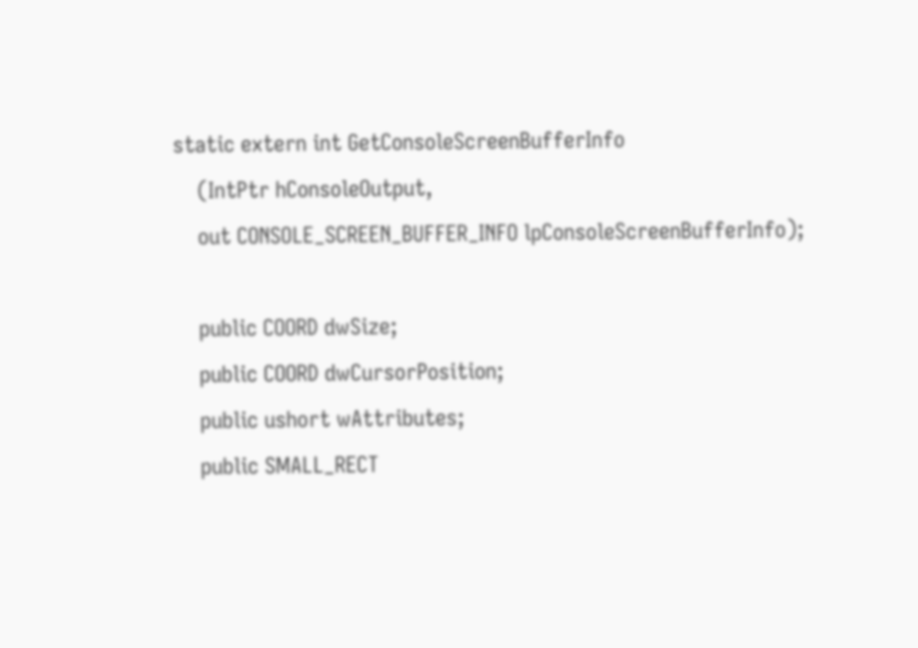static extern int GetConsoleScreenBufferInfo
    (IntPtr hConsoleOutput,
    out CONSOLE_SCREEN_BUFFER_INFO lpConsoleScreenBufferInfo);

    public COORD dwSize;
    public COORD dwCursorPosition;
    public ushort wAttributes;
    public SMALL_RECT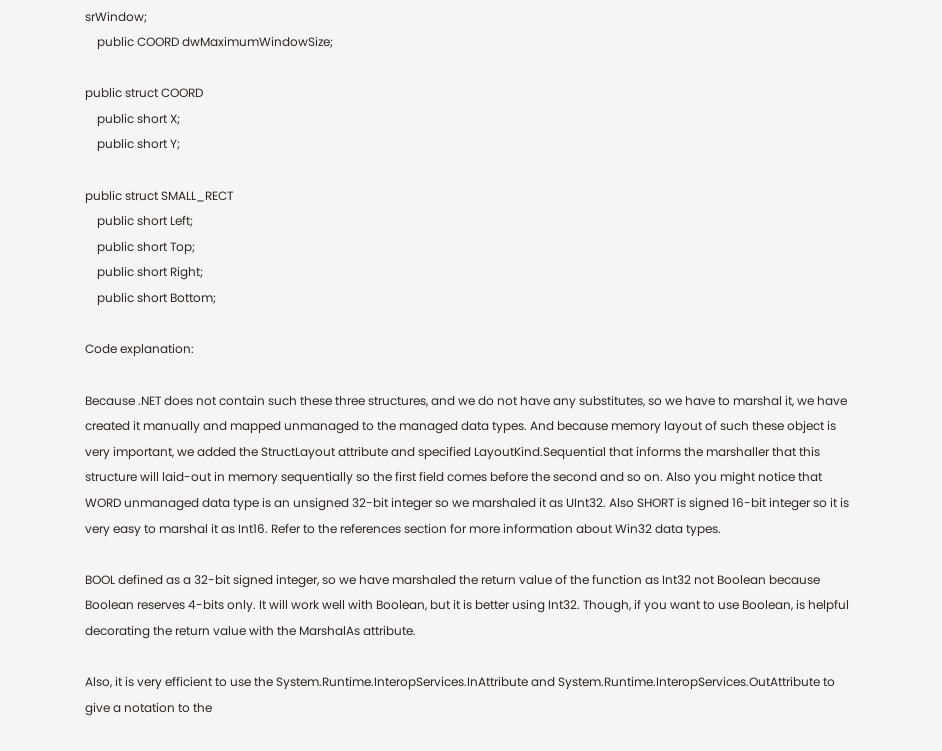srWindow;
    public COORD dwMaximumWindowSize;

public struct COORD
    public short X;
    public short Y;

public struct SMALL_RECT
    public short Left;
    public short Top;
    public short Right;
    public short Bottom;

Code explanation:

Because .NET does not contain such these three structures, and we do not have any substitutes, so we have to marshal it, we have created it manually and mapped unmanaged to the managed data types. And because memory layout of such these object is very important, we added the StructLayout attribute and specified LayoutKind.Sequential that informs the marshaller that this structure will laid-out in memory sequentially so the first field comes before the second and so on. Also you might notice that WORD unmanaged data type is an unsigned 32-bit integer so we marshaled it as UInt32. Also SHORT is signed 16-bit integer so it is very easy to marshal it as Int16. Refer to the references section for more information about Win32 data types.

BOOL defined as a 32-bit signed integer, so we have marshaled the return value of the function as Int32 not Boolean because Boolean reserves 4-bits only. It will work well with Boolean, but it is better using Int32. Though, if you want to use Boolean, is helpful decorating the return value with the MarshalAs attribute.

Also, it is very efficient to use the System.Runtime.InteropServices.InAttribute and System.Runtime.InteropServices.OutAttribute to give a notation to the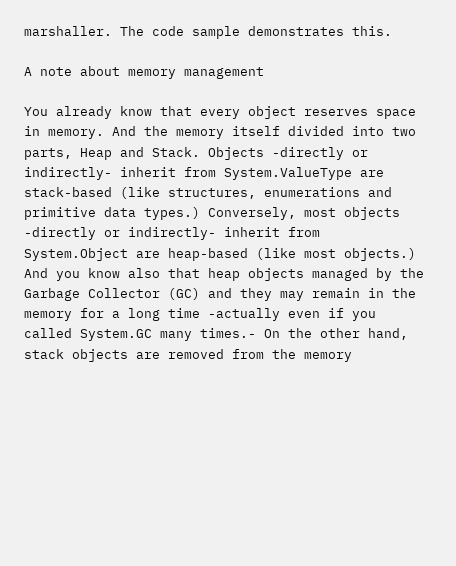marshaller. The code sample demonstrates this.

A note about memory management

You already know that every object reserves space in memory. And the memory itself divided into two parts, Heap and Stack. Objects -directly or indirectly- inherit from System.ValueType are stack-based (like structures, enumerations and primitive data types.) Conversely, most objects  -directly or indirectly- inherit from System.Object are heap-based (like most objects.) And you know also that heap objects managed by the Garbage Collector (GC) and they may remain in the memory for a long time -actually even if you called System.GC many times.- On the other hand, stack objects are removed from the memory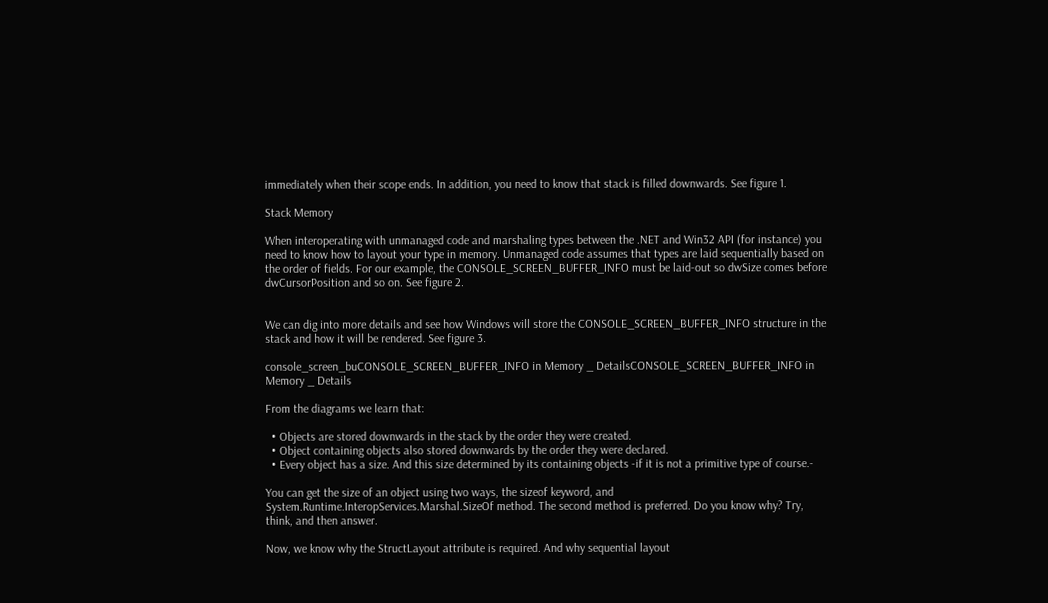immediately when their scope ends. In addition, you need to know that stack is filled downwards. See figure 1.

Stack Memory

When interoperating with unmanaged code and marshaling types between the .NET and Win32 API (for instance) you need to know how to layout your type in memory. Unmanaged code assumes that types are laid sequentially based on the order of fields. For our example, the CONSOLE_SCREEN_BUFFER_INFO must be laid-out so dwSize comes before dwCursorPosition and so on. See figure 2.


We can dig into more details and see how Windows will store the CONSOLE_SCREEN_BUFFER_INFO structure in the stack and how it will be rendered. See figure 3.

console_screen_buCONSOLE_SCREEN_BUFFER_INFO in Memory _ DetailsCONSOLE_SCREEN_BUFFER_INFO in Memory _ Details

From the diagrams we learn that:

  • Objects are stored downwards in the stack by the order they were created.
  • Object containing objects also stored downwards by the order they were declared.
  • Every object has a size. And this size determined by its containing objects -if it is not a primitive type of course.-

You can get the size of an object using two ways, the sizeof keyword, and System.Runtime.InteropServices.Marshal.SizeOf method. The second method is preferred. Do you know why? Try, think, and then answer.

Now, we know why the StructLayout attribute is required. And why sequential layout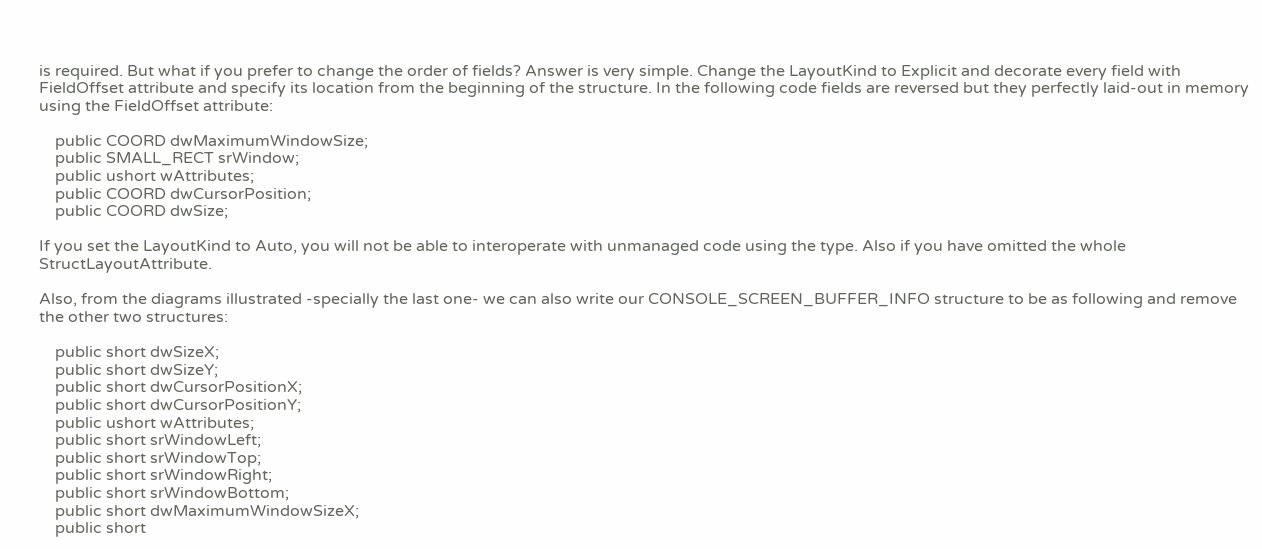is required. But what if you prefer to change the order of fields? Answer is very simple. Change the LayoutKind to Explicit and decorate every field with FieldOffset attribute and specify its location from the beginning of the structure. In the following code fields are reversed but they perfectly laid-out in memory using the FieldOffset attribute:

    public COORD dwMaximumWindowSize;
    public SMALL_RECT srWindow;
    public ushort wAttributes;
    public COORD dwCursorPosition;
    public COORD dwSize;

If you set the LayoutKind to Auto, you will not be able to interoperate with unmanaged code using the type. Also if you have omitted the whole StructLayoutAttribute.

Also, from the diagrams illustrated -specially the last one- we can also write our CONSOLE_SCREEN_BUFFER_INFO structure to be as following and remove the other two structures:

    public short dwSizeX;
    public short dwSizeY;
    public short dwCursorPositionX;
    public short dwCursorPositionY;
    public ushort wAttributes;
    public short srWindowLeft;
    public short srWindowTop;
    public short srWindowRight;
    public short srWindowBottom;
    public short dwMaximumWindowSizeX;
    public short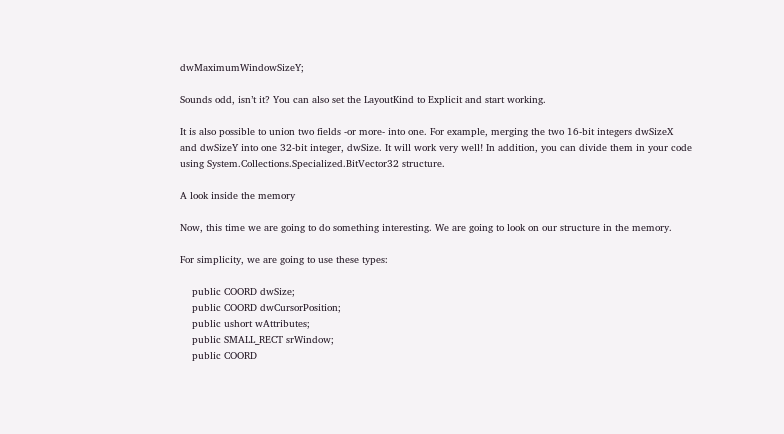dwMaximumWindowSizeY;

Sounds odd, isn’t it? You can also set the LayoutKind to Explicit and start working.

It is also possible to union two fields -or more- into one. For example, merging the two 16-bit integers dwSizeX and dwSizeY into one 32-bit integer, dwSize. It will work very well! In addition, you can divide them in your code using System.Collections.Specialized.BitVector32 structure.

A look inside the memory

Now, this time we are going to do something interesting. We are going to look on our structure in the memory.

For simplicity, we are going to use these types:

    public COORD dwSize;
    public COORD dwCursorPosition;
    public ushort wAttributes;
    public SMALL_RECT srWindow;
    public COORD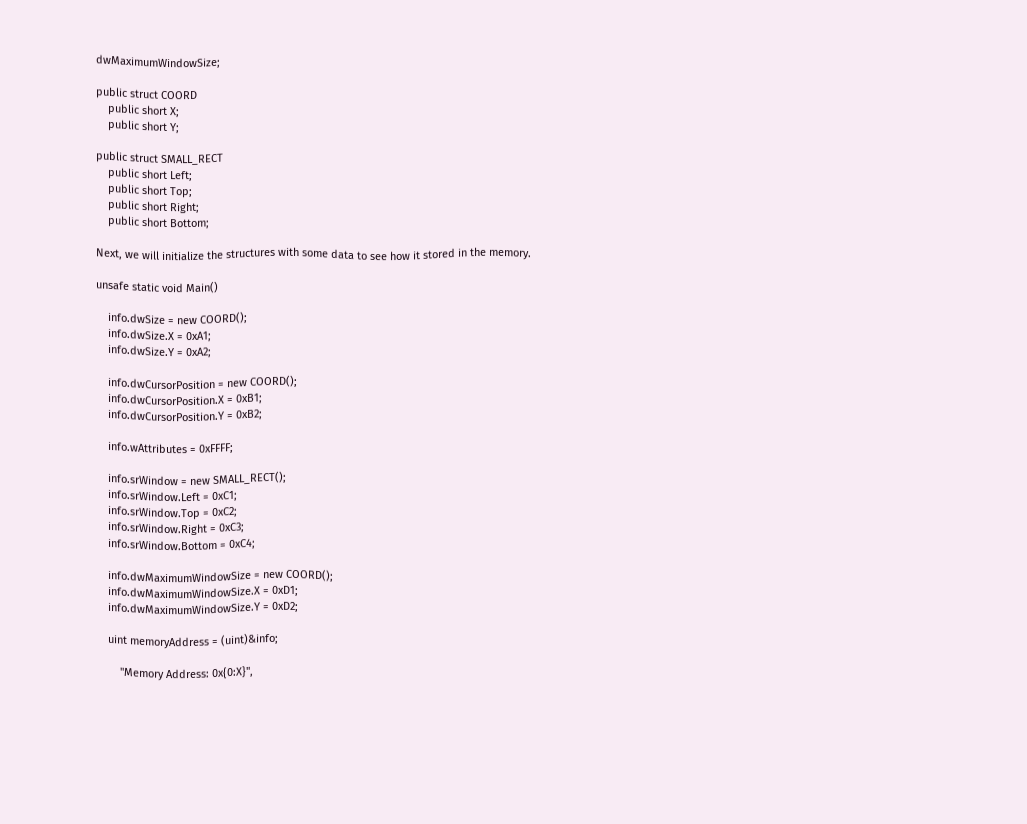dwMaximumWindowSize;

public struct COORD
    public short X;
    public short Y;

public struct SMALL_RECT
    public short Left;
    public short Top;
    public short Right;
    public short Bottom;

Next, we will initialize the structures with some data to see how it stored in the memory.

unsafe static void Main()

    info.dwSize = new COORD();
    info.dwSize.X = 0xA1;
    info.dwSize.Y = 0xA2;

    info.dwCursorPosition = new COORD();
    info.dwCursorPosition.X = 0xB1;
    info.dwCursorPosition.Y = 0xB2;

    info.wAttributes = 0xFFFF;

    info.srWindow = new SMALL_RECT();
    info.srWindow.Left = 0xC1;
    info.srWindow.Top = 0xC2;
    info.srWindow.Right = 0xC3;
    info.srWindow.Bottom = 0xC4;

    info.dwMaximumWindowSize = new COORD();
    info.dwMaximumWindowSize.X = 0xD1;
    info.dwMaximumWindowSize.Y = 0xD2;

    uint memoryAddress = (uint)&info;

        "Memory Address: 0x{0:X}",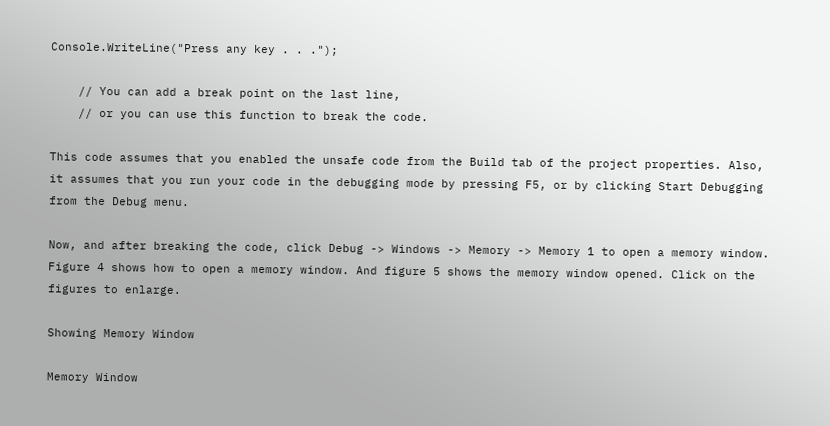Console.WriteLine("Press any key . . .");

    // You can add a break point on the last line,
    // or you can use this function to break the code.

This code assumes that you enabled the unsafe code from the Build tab of the project properties. Also, it assumes that you run your code in the debugging mode by pressing F5, or by clicking Start Debugging from the Debug menu.

Now, and after breaking the code, click Debug -> Windows -> Memory -> Memory 1 to open a memory window. Figure 4 shows how to open a memory window. And figure 5 shows the memory window opened. Click on the figures to enlarge.

Showing Memory Window

Memory Window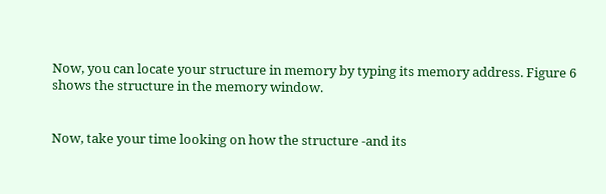Now, you can locate your structure in memory by typing its memory address. Figure 6 shows the structure in the memory window.


Now, take your time looking on how the structure -and its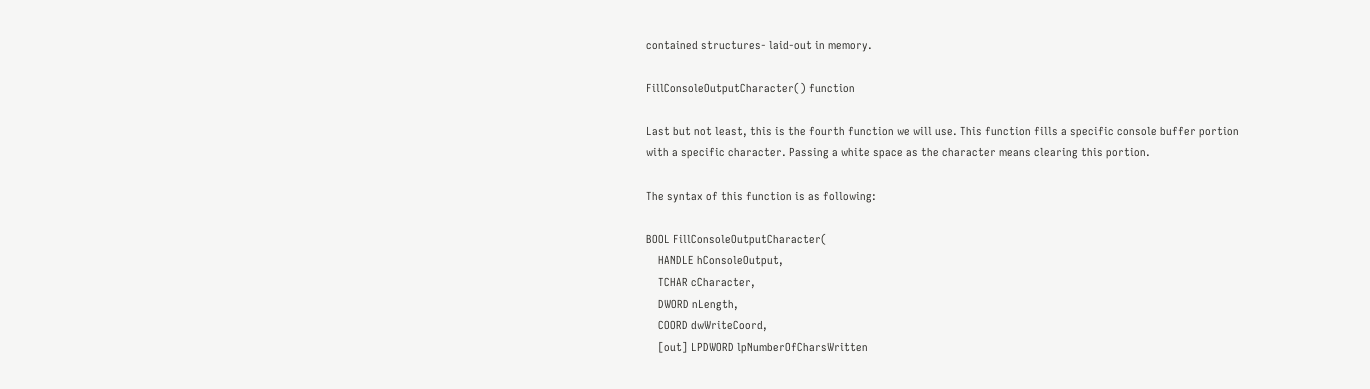contained structures- laid-out in memory.

FillConsoleOutputCharacter() function

Last but not least, this is the fourth function we will use. This function fills a specific console buffer portion with a specific character. Passing a white space as the character means clearing this portion.

The syntax of this function is as following:

BOOL FillConsoleOutputCharacter(
    HANDLE hConsoleOutput,
    TCHAR cCharacter,
    DWORD nLength,
    COORD dwWriteCoord,
    [out] LPDWORD lpNumberOfCharsWritten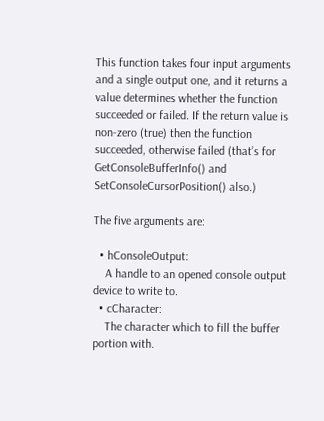This function takes four input arguments and a single output one, and it returns a value determines whether the function succeeded or failed. If the return value is non-zero (true) then the function succeeded, otherwise failed (that’s for GetConsoleBufferInfo() and SetConsoleCursorPosition() also.)

The five arguments are:

  • hConsoleOutput:
    A handle to an opened console output device to write to.
  • cCharacter:
    The character which to fill the buffer portion with.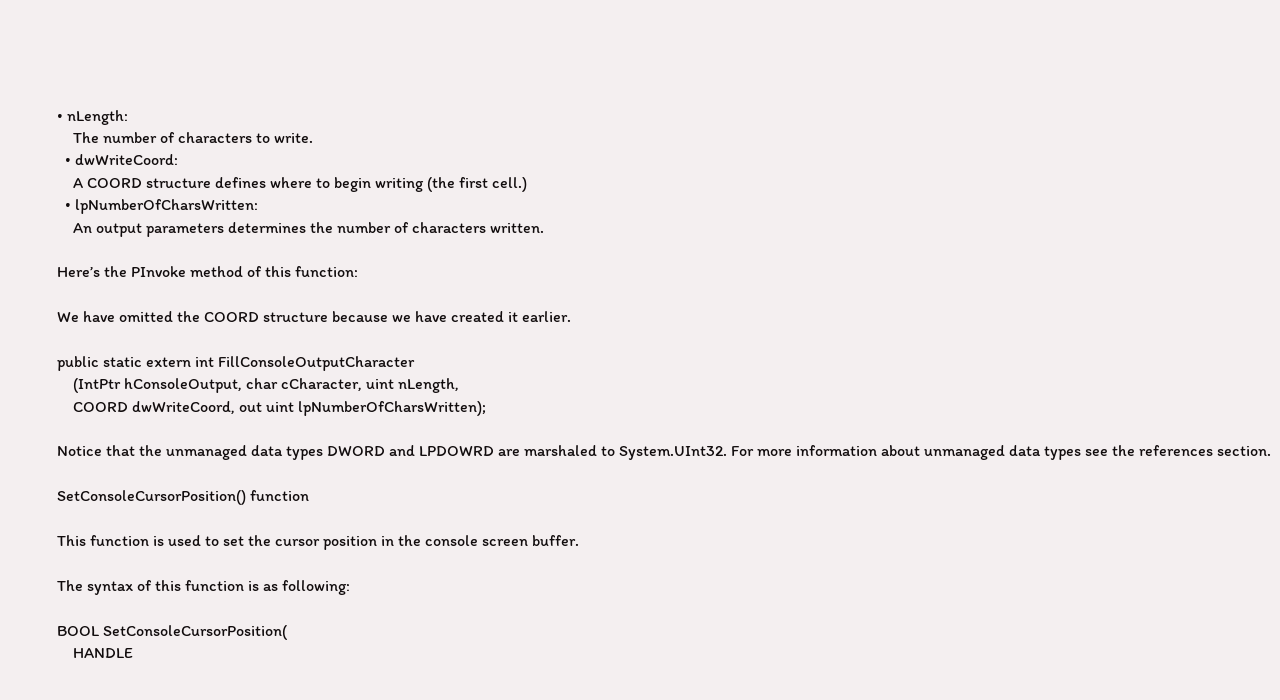• nLength:
    The number of characters to write.
  • dwWriteCoord:
    A COORD structure defines where to begin writing (the first cell.)
  • lpNumberOfCharsWritten:
    An output parameters determines the number of characters written.

Here’s the PInvoke method of this function:

We have omitted the COORD structure because we have created it earlier.

public static extern int FillConsoleOutputCharacter
    (IntPtr hConsoleOutput, char cCharacter, uint nLength,
    COORD dwWriteCoord, out uint lpNumberOfCharsWritten);

Notice that the unmanaged data types DWORD and LPDOWRD are marshaled to System.UInt32. For more information about unmanaged data types see the references section.

SetConsoleCursorPosition() function

This function is used to set the cursor position in the console screen buffer.

The syntax of this function is as following:

BOOL SetConsoleCursorPosition(
    HANDLE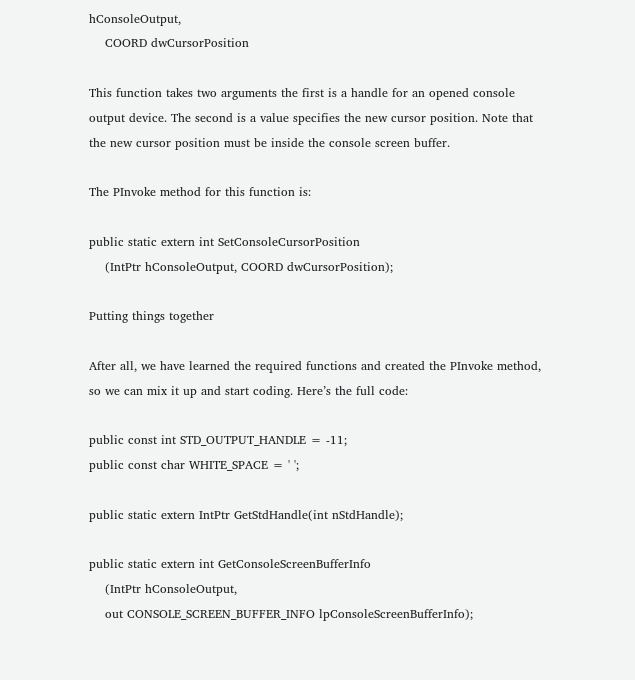hConsoleOutput,
    COORD dwCursorPosition

This function takes two arguments the first is a handle for an opened console output device. The second is a value specifies the new cursor position. Note that the new cursor position must be inside the console screen buffer.

The PInvoke method for this function is:

public static extern int SetConsoleCursorPosition
    (IntPtr hConsoleOutput, COORD dwCursorPosition);

Putting things together

After all, we have learned the required functions and created the PInvoke method, so we can mix it up and start coding. Here’s the full code:

public const int STD_OUTPUT_HANDLE = -11;
public const char WHITE_SPACE = ' ';

public static extern IntPtr GetStdHandle(int nStdHandle);

public static extern int GetConsoleScreenBufferInfo
    (IntPtr hConsoleOutput,
    out CONSOLE_SCREEN_BUFFER_INFO lpConsoleScreenBufferInfo);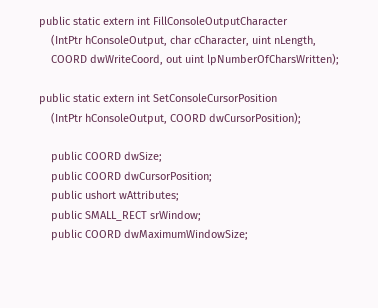public static extern int FillConsoleOutputCharacter
    (IntPtr hConsoleOutput, char cCharacter, uint nLength,
    COORD dwWriteCoord, out uint lpNumberOfCharsWritten);

public static extern int SetConsoleCursorPosition
    (IntPtr hConsoleOutput, COORD dwCursorPosition);

    public COORD dwSize;
    public COORD dwCursorPosition;
    public ushort wAttributes;
    public SMALL_RECT srWindow;
    public COORD dwMaximumWindowSize;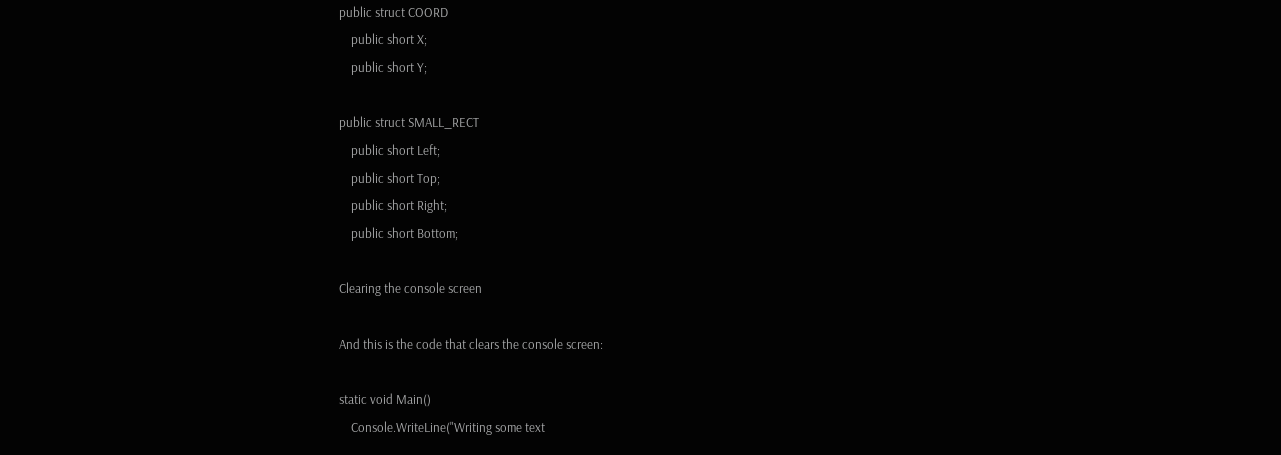public struct COORD
    public short X;
    public short Y;

public struct SMALL_RECT
    public short Left;
    public short Top;
    public short Right;
    public short Bottom;

Clearing the console screen

And this is the code that clears the console screen:

static void Main()
    Console.WriteLine("Writing some text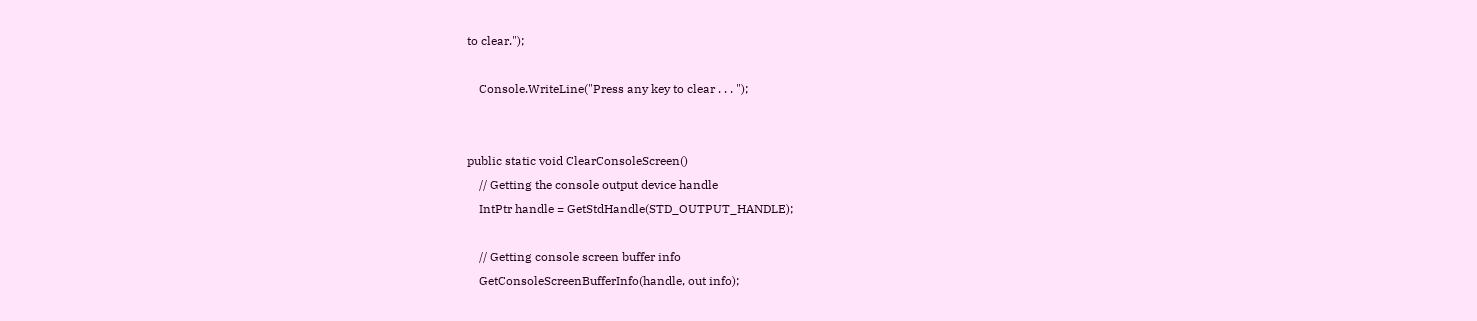to clear.");

    Console.WriteLine("Press any key to clear . . . ");


public static void ClearConsoleScreen()
    // Getting the console output device handle
    IntPtr handle = GetStdHandle(STD_OUTPUT_HANDLE);

    // Getting console screen buffer info
    GetConsoleScreenBufferInfo(handle, out info);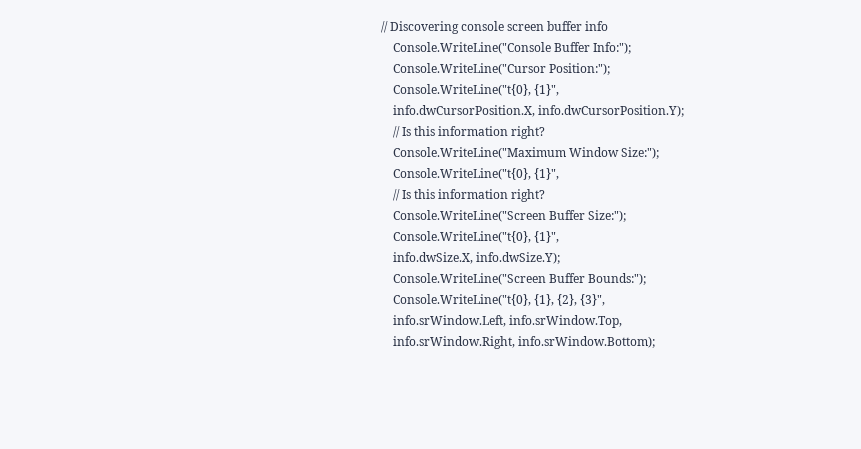// Discovering console screen buffer info
    Console.WriteLine("Console Buffer Info:");
    Console.WriteLine("Cursor Position:");
    Console.WriteLine("t{0}, {1}",
    info.dwCursorPosition.X, info.dwCursorPosition.Y);
    // Is this information right?
    Console.WriteLine("Maximum Window Size:");
    Console.WriteLine("t{0}, {1}",
    // Is this information right?
    Console.WriteLine("Screen Buffer Size:");
    Console.WriteLine("t{0}, {1}",
    info.dwSize.X, info.dwSize.Y);
    Console.WriteLine("Screen Buffer Bounds:");
    Console.WriteLine("t{0}, {1}, {2}, {3}",
    info.srWindow.Left, info.srWindow.Top,
    info.srWindow.Right, info.srWindow.Bottom);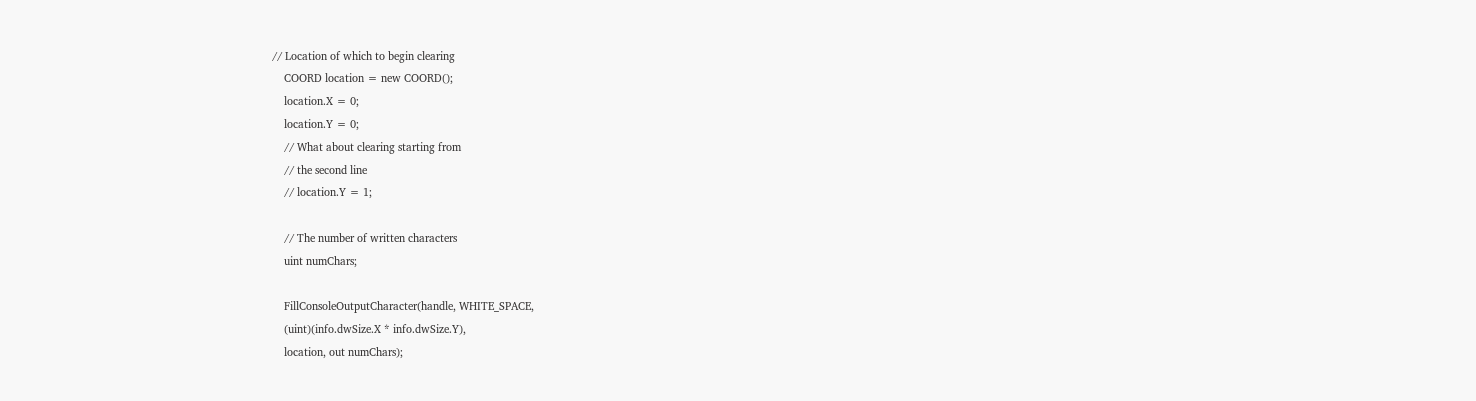// Location of which to begin clearing
    COORD location = new COORD();
    location.X = 0;
    location.Y = 0;
    // What about clearing starting from
    // the second line
    // location.Y = 1;

    // The number of written characters
    uint numChars;

    FillConsoleOutputCharacter(handle, WHITE_SPACE,
    (uint)(info.dwSize.X * info.dwSize.Y),
    location, out numChars);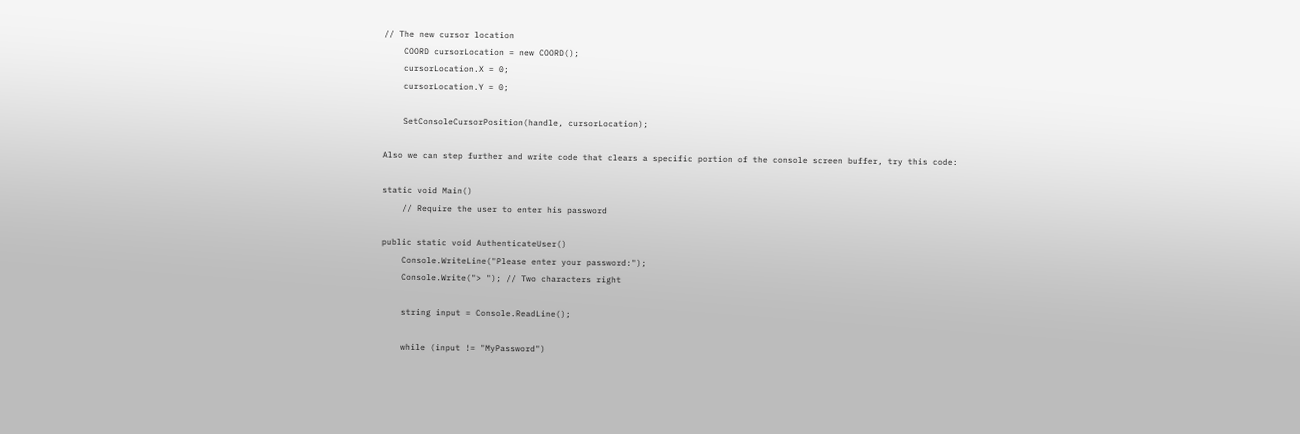// The new cursor location
    COORD cursorLocation = new COORD();
    cursorLocation.X = 0;
    cursorLocation.Y = 0;

    SetConsoleCursorPosition(handle, cursorLocation);

Also we can step further and write code that clears a specific portion of the console screen buffer, try this code:

static void Main()
    // Require the user to enter his password

public static void AuthenticateUser()
    Console.WriteLine("Please enter your password:");
    Console.Write("> "); // Two characters right

    string input = Console.ReadLine();

    while (input != "MyPassword")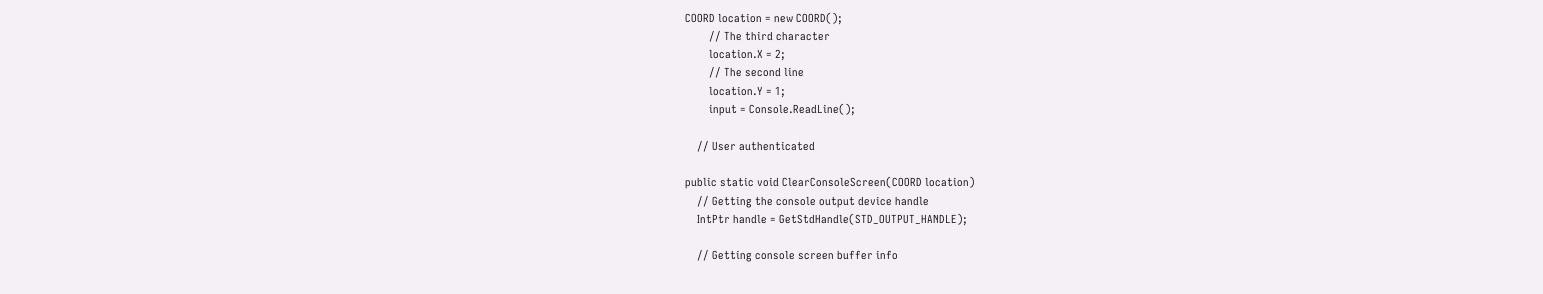COORD location = new COORD();
        // The third character
        location.X = 2;
        // The second line
        location.Y = 1;
        input = Console.ReadLine();

    // User authenticated

public static void ClearConsoleScreen(COORD location)
    // Getting the console output device handle
    IntPtr handle = GetStdHandle(STD_OUTPUT_HANDLE);

    // Getting console screen buffer info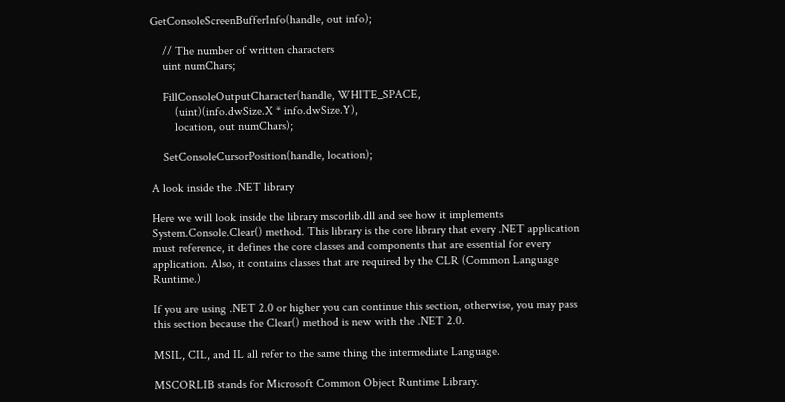GetConsoleScreenBufferInfo(handle, out info);

    // The number of written characters
    uint numChars;

    FillConsoleOutputCharacter(handle, WHITE_SPACE,
        (uint)(info.dwSize.X * info.dwSize.Y),
        location, out numChars);

    SetConsoleCursorPosition(handle, location);

A look inside the .NET library

Here we will look inside the library mscorlib.dll and see how it implements System.Console.Clear() method. This library is the core library that every .NET application must reference, it defines the core classes and components that are essential for every application. Also, it contains classes that are required by the CLR (Common Language Runtime.)

If you are using .NET 2.0 or higher you can continue this section, otherwise, you may pass this section because the Clear() method is new with the .NET 2.0.

MSIL, CIL, and IL all refer to the same thing the intermediate Language.

MSCORLIB stands for Microsoft Common Object Runtime Library.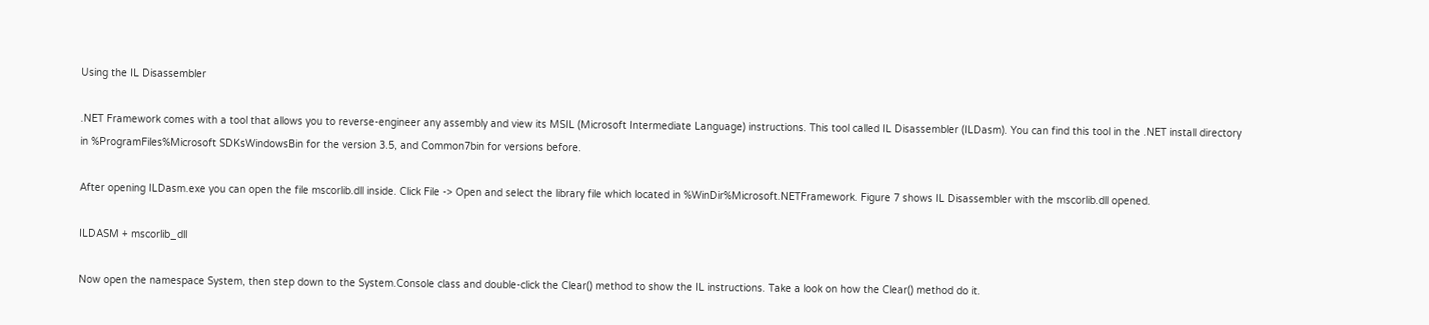Using the IL Disassembler

.NET Framework comes with a tool that allows you to reverse-engineer any assembly and view its MSIL (Microsoft Intermediate Language) instructions. This tool called IL Disassembler (ILDasm). You can find this tool in the .NET install directory in %ProgramFiles%Microsoft SDKsWindowsBin for the version 3.5, and Common7bin for versions before.

After opening ILDasm.exe you can open the file mscorlib.dll inside. Click File -> Open and select the library file which located in %WinDir%Microsoft.NETFramework. Figure 7 shows IL Disassembler with the mscorlib.dll opened.

ILDASM + mscorlib_dll

Now open the namespace System, then step down to the System.Console class and double-click the Clear() method to show the IL instructions. Take a look on how the Clear() method do it.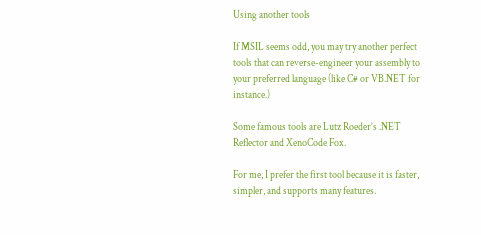Using another tools

If MSIL seems odd, you may try another perfect tools that can reverse-engineer your assembly to your preferred language (like C# or VB.NET for instance.)

Some famous tools are Lutz Roeder’s .NET Reflector and XenoCode Fox.

For me, I prefer the first tool because it is faster, simpler, and supports many features.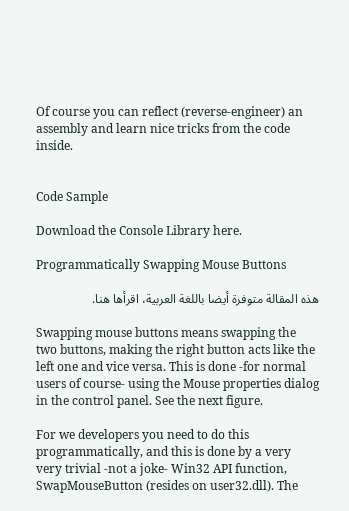Of course you can reflect (reverse-engineer) an assembly and learn nice tricks from the code inside.


Code Sample

Download the Console Library here.

Programmatically Swapping Mouse Buttons

هذه المقالة متوفرة أيضا باللغة العربية، اقرأها هنا.

Swapping mouse buttons means swapping the two buttons, making the right button acts like the left one and vice versa. This is done -for normal users of course- using the Mouse properties dialog in the control panel. See the next figure.

For we developers you need to do this programmatically, and this is done by a very very trivial -not a joke- Win32 API function, SwapMouseButton (resides on user32.dll). The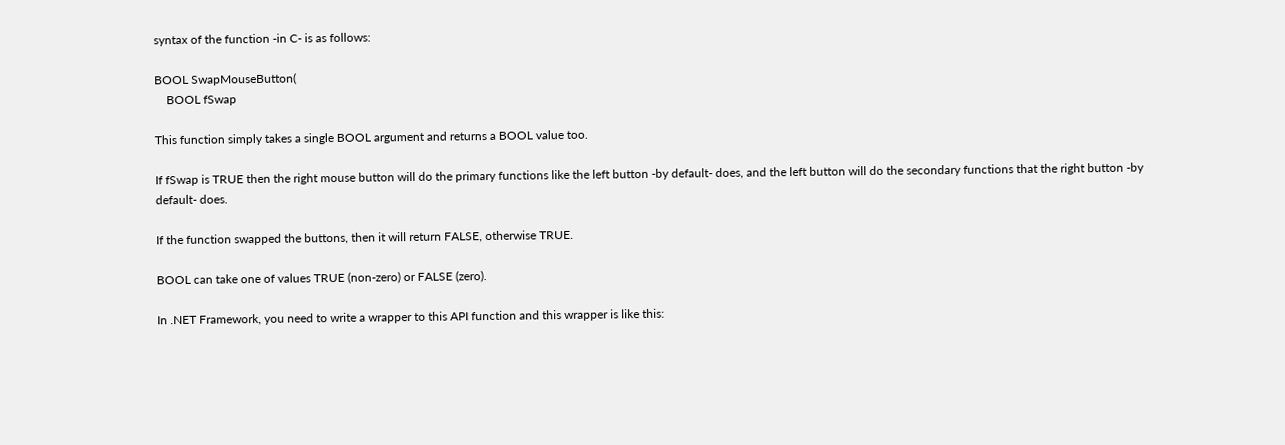syntax of the function -in C- is as follows:

BOOL SwapMouseButton(
    BOOL fSwap

This function simply takes a single BOOL argument and returns a BOOL value too.

If fSwap is TRUE then the right mouse button will do the primary functions like the left button -by default- does, and the left button will do the secondary functions that the right button -by default- does.

If the function swapped the buttons, then it will return FALSE, otherwise TRUE.

BOOL can take one of values TRUE (non-zero) or FALSE (zero).

In .NET Framework, you need to write a wrapper to this API function and this wrapper is like this: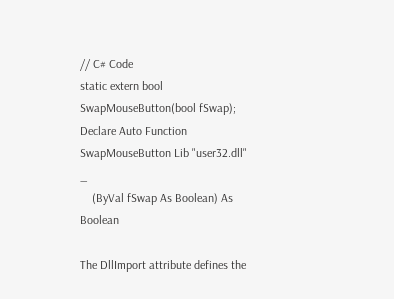// C# Code
static extern bool SwapMouseButton(bool fSwap);
Declare Auto Function SwapMouseButton Lib "user32.dll" _
    (ByVal fSwap As Boolean) As Boolean

The DllImport attribute defines the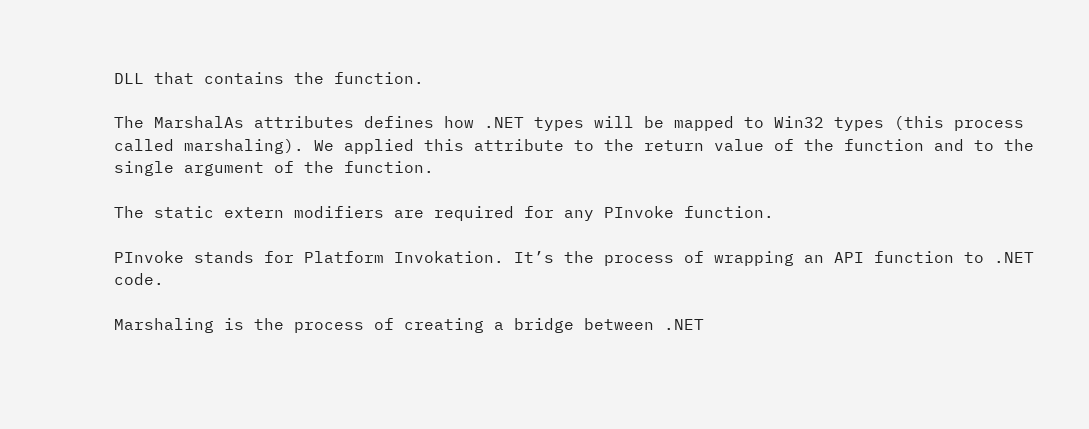DLL that contains the function.

The MarshalAs attributes defines how .NET types will be mapped to Win32 types (this process called marshaling). We applied this attribute to the return value of the function and to the single argument of the function.

The static extern modifiers are required for any PInvoke function.

PInvoke stands for Platform Invokation. It’s the process of wrapping an API function to .NET code.

Marshaling is the process of creating a bridge between .NET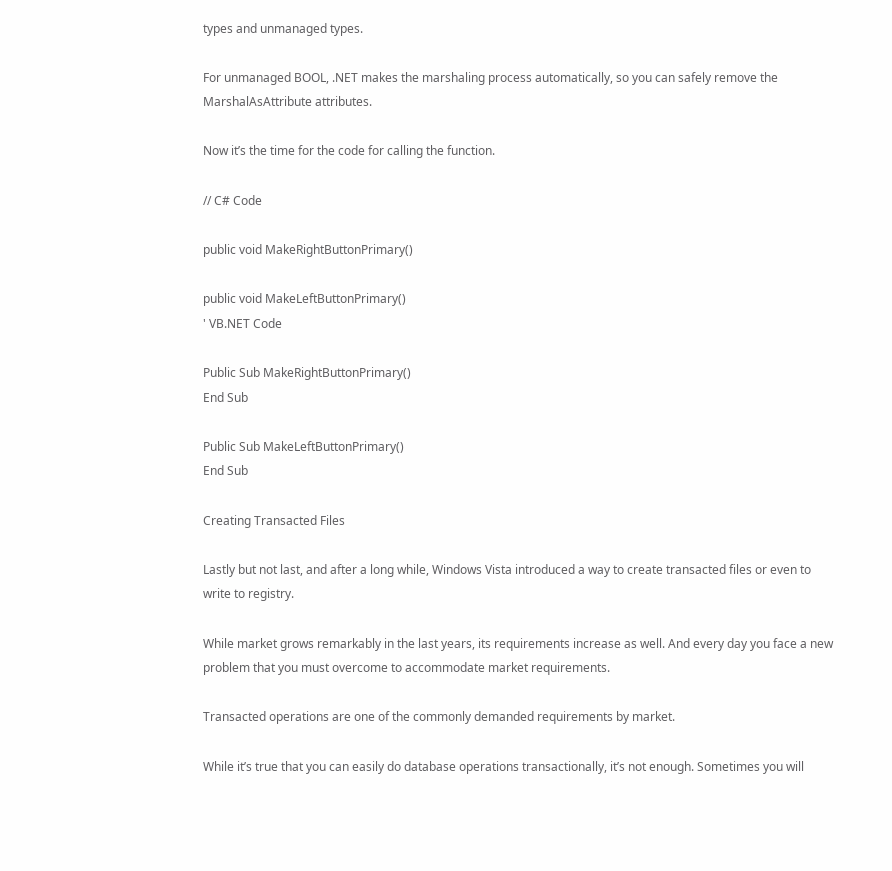types and unmanaged types.

For unmanaged BOOL, .NET makes the marshaling process automatically, so you can safely remove the MarshalAsAttribute attributes.

Now it’s the time for the code for calling the function.

// C# Code

public void MakeRightButtonPrimary()

public void MakeLeftButtonPrimary()
' VB.NET Code

Public Sub MakeRightButtonPrimary()
End Sub

Public Sub MakeLeftButtonPrimary()
End Sub

Creating Transacted Files

Lastly but not last, and after a long while, Windows Vista introduced a way to create transacted files or even to write to registry.

While market grows remarkably in the last years, its requirements increase as well. And every day you face a new problem that you must overcome to accommodate market requirements.

Transacted operations are one of the commonly demanded requirements by market.

While it’s true that you can easily do database operations transactionally, it’s not enough. Sometimes you will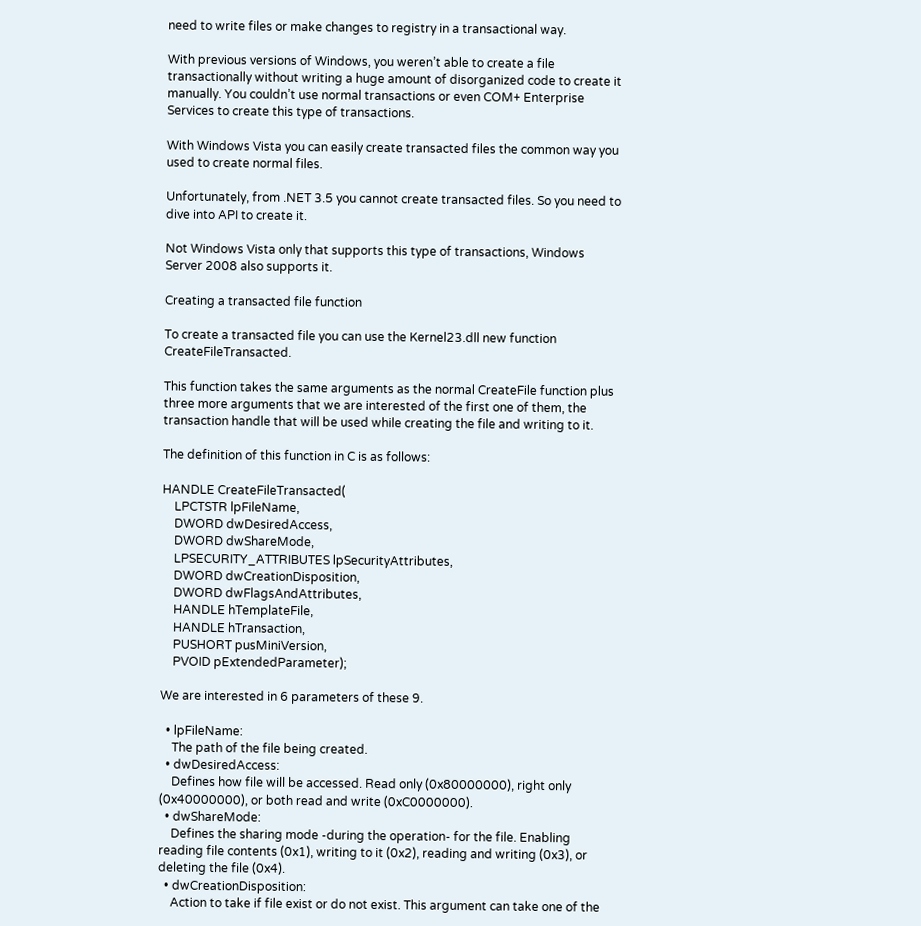need to write files or make changes to registry in a transactional way.

With previous versions of Windows, you weren’t able to create a file transactionally without writing a huge amount of disorganized code to create it manually. You couldn’t use normal transactions or even COM+ Enterprise Services to create this type of transactions.

With Windows Vista you can easily create transacted files the common way you used to create normal files.

Unfortunately, from .NET 3.5 you cannot create transacted files. So you need to dive into API to create it.

Not Windows Vista only that supports this type of transactions, Windows Server 2008 also supports it.

Creating a transacted file function

To create a transacted file you can use the Kernel23.dll new function CreateFileTransacted.

This function takes the same arguments as the normal CreateFile function plus three more arguments that we are interested of the first one of them, the transaction handle that will be used while creating the file and writing to it.

The definition of this function in C is as follows:

HANDLE CreateFileTransacted(
    LPCTSTR lpFileName,
    DWORD dwDesiredAccess,
    DWORD dwShareMode,
    LPSECURITY_ATTRIBUTES lpSecurityAttributes,
    DWORD dwCreationDisposition,
    DWORD dwFlagsAndAttributes,
    HANDLE hTemplateFile,
    HANDLE hTransaction,
    PUSHORT pusMiniVersion,
    PVOID pExtendedParameter);

We are interested in 6 parameters of these 9.

  • lpFileName:
    The path of the file being created.
  • dwDesiredAccess:
    Defines how file will be accessed. Read only (0x80000000), right only (0x40000000), or both read and write (0xC0000000).
  • dwShareMode:
    Defines the sharing mode -during the operation- for the file. Enabling reading file contents (0x1), writing to it (0x2), reading and writing (0x3), or deleting the file (0x4).
  • dwCreationDisposition:
    Action to take if file exist or do not exist. This argument can take one of the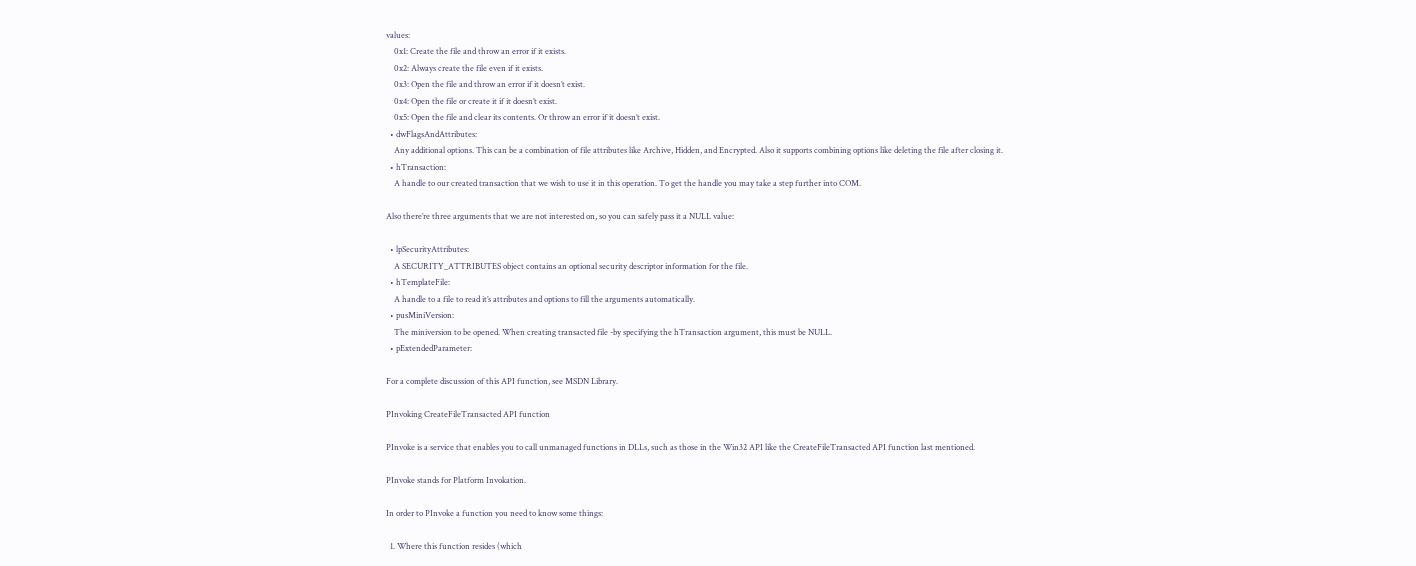values:
    0x1: Create the file and throw an error if it exists.
    0x2: Always create the file even if it exists.
    0x3: Open the file and throw an error if it doesn’t exist.
    0x4: Open the file or create it if it doesn’t exist.
    0x5: Open the file and clear its contents. Or throw an error if it doesn’t exist.
  • dwFlagsAndAttributes:
    Any additional options. This can be a combination of file attributes like Archive, Hidden, and Encrypted. Also it supports combining options like deleting the file after closing it.
  • hTransaction:
    A handle to our created transaction that we wish to use it in this operation. To get the handle you may take a step further into COM.

Also there’re three arguments that we are not interested on, so you can safely pass it a NULL value:

  • lpSecurityAttributes:
    A SECURITY_ATTRIBUTES object contains an optional security descriptor information for the file.
  • hTemplateFile:
    A handle to a file to read it’s attributes and options to fill the arguments automatically.
  • pusMiniVersion:
    The miniversion to be opened. When creating transacted file -by specifying the hTransaction argument, this must be NULL.
  • pExtendedParameter:

For a complete discussion of this API function, see MSDN Library.

PInvoking CreateFileTransacted API function

PInvoke is a service that enables you to call unmanaged functions in DLLs, such as those in the Win32 API like the CreateFileTransacted API function last mentioned.

PInvoke stands for Platform Invokation.

In order to PInvoke a function you need to know some things:

  1. Where this function resides (which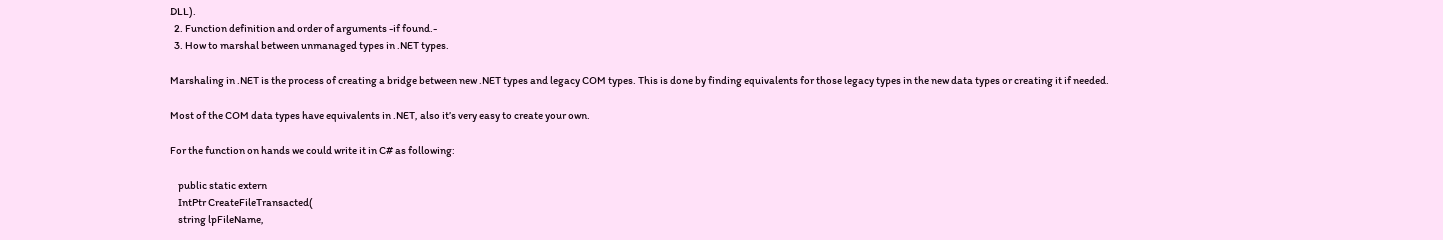DLL).
  2. Function definition and order of arguments -if found.-
  3. How to marshal between unmanaged types in .NET types.

Marshaling in .NET is the process of creating a bridge between new .NET types and legacy COM types. This is done by finding equivalents for those legacy types in the new data types or creating it if needed.

Most of the COM data types have equivalents in .NET, also it’s very easy to create your own.

For the function on hands we could write it in C# as following:

    public static extern
    IntPtr CreateFileTransacted(
    string lpFileName,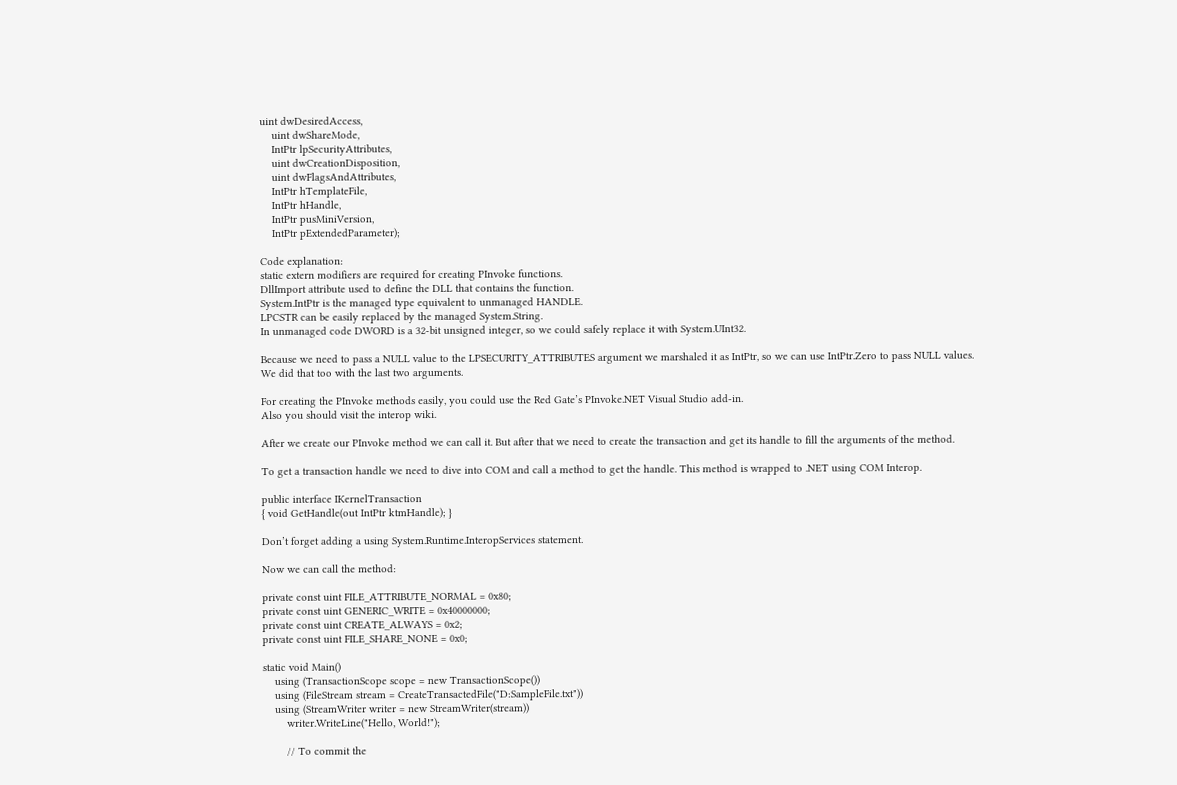uint dwDesiredAccess,
    uint dwShareMode,
    IntPtr lpSecurityAttributes,
    uint dwCreationDisposition,
    uint dwFlagsAndAttributes,
    IntPtr hTemplateFile,
    IntPtr hHandle,
    IntPtr pusMiniVersion,
    IntPtr pExtendedParameter);

Code explanation:
static extern modifiers are required for creating PInvoke functions.
DllImport attribute used to define the DLL that contains the function.
System.IntPtr is the managed type equivalent to unmanaged HANDLE.
LPCSTR can be easily replaced by the managed System.String.
In unmanaged code DWORD is a 32-bit unsigned integer, so we could safely replace it with System.UInt32.

Because we need to pass a NULL value to the LPSECURITY_ATTRIBUTES argument we marshaled it as IntPtr, so we can use IntPtr.Zero to pass NULL values.
We did that too with the last two arguments.

For creating the PInvoke methods easily, you could use the Red Gate’s PInvoke.NET Visual Studio add-in.
Also you should visit the interop wiki.

After we create our PInvoke method we can call it. But after that we need to create the transaction and get its handle to fill the arguments of the method.

To get a transaction handle we need to dive into COM and call a method to get the handle. This method is wrapped to .NET using COM Interop.

public interface IKernelTransaction
{ void GetHandle(out IntPtr ktmHandle); }

Don’t forget adding a using System.Runtime.InteropServices statement.

Now we can call the method:

private const uint FILE_ATTRIBUTE_NORMAL = 0x80;
private const uint GENERIC_WRITE = 0x40000000;
private const uint CREATE_ALWAYS = 0x2;
private const uint FILE_SHARE_NONE = 0x0;

static void Main()
    using (TransactionScope scope = new TransactionScope())
    using (FileStream stream = CreateTransactedFile("D:SampleFile.txt"))
    using (StreamWriter writer = new StreamWriter(stream))
        writer.WriteLine("Hello, World!");

        // To commit the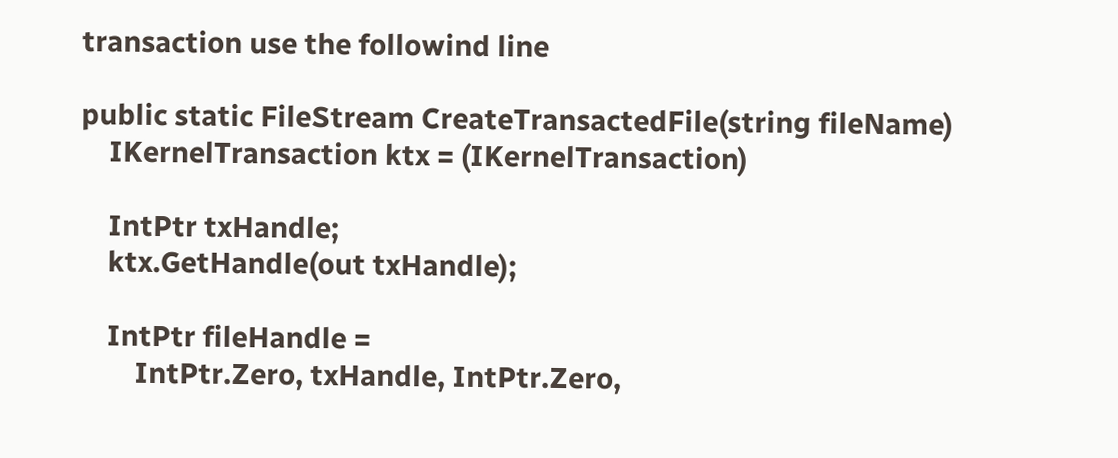transaction use the followind line

public static FileStream CreateTransactedFile(string fileName)
    IKernelTransaction ktx = (IKernelTransaction)

    IntPtr txHandle;
    ktx.GetHandle(out txHandle);

    IntPtr fileHandle =
        IntPtr.Zero, txHandle, IntPtr.Zero,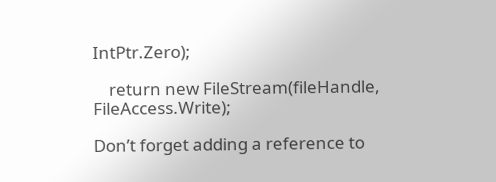IntPtr.Zero);

    return new FileStream(fileHandle, FileAccess.Write);

Don’t forget adding a reference to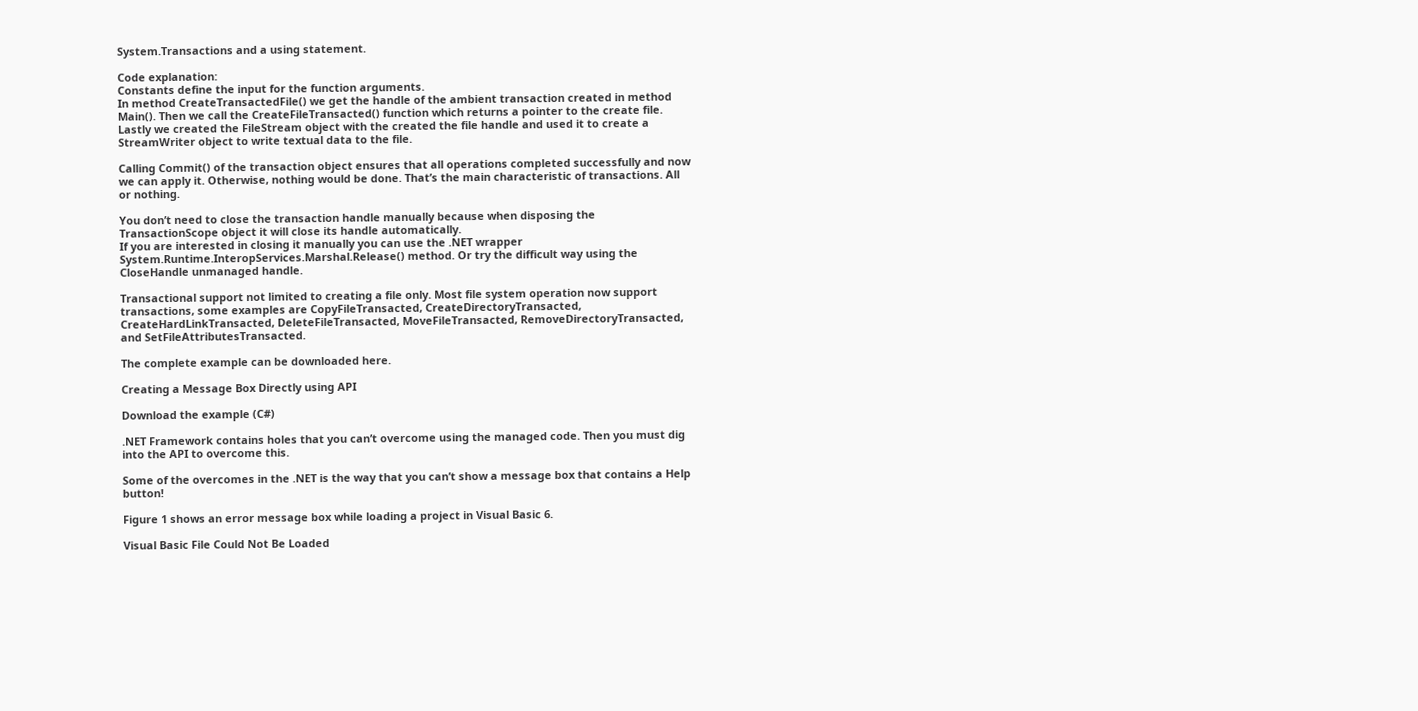System.Transactions and a using statement.

Code explanation:
Constants define the input for the function arguments.
In method CreateTransactedFile() we get the handle of the ambient transaction created in method Main(). Then we call the CreateFileTransacted() function which returns a pointer to the create file. Lastly we created the FileStream object with the created the file handle and used it to create a StreamWriter object to write textual data to the file.

Calling Commit() of the transaction object ensures that all operations completed successfully and now we can apply it. Otherwise, nothing would be done. That’s the main characteristic of transactions. All or nothing.

You don’t need to close the transaction handle manually because when disposing the TransactionScope object it will close its handle automatically.
If you are interested in closing it manually you can use the .NET wrapper System.Runtime.InteropServices.Marshal.Release() method. Or try the difficult way using the CloseHandle unmanaged handle.

Transactional support not limited to creating a file only. Most file system operation now support transactions, some examples are CopyFileTransacted, CreateDirectoryTransacted, CreateHardLinkTransacted, DeleteFileTransacted, MoveFileTransacted, RemoveDirectoryTransacted, and SetFileAttributesTransacted.

The complete example can be downloaded here.

Creating a Message Box Directly using API

Download the example (C#)

.NET Framework contains holes that you can’t overcome using the managed code. Then you must dig into the API to overcome this.

Some of the overcomes in the .NET is the way that you can’t show a message box that contains a Help button!

Figure 1 shows an error message box while loading a project in Visual Basic 6.

Visual Basic File Could Not Be Loaded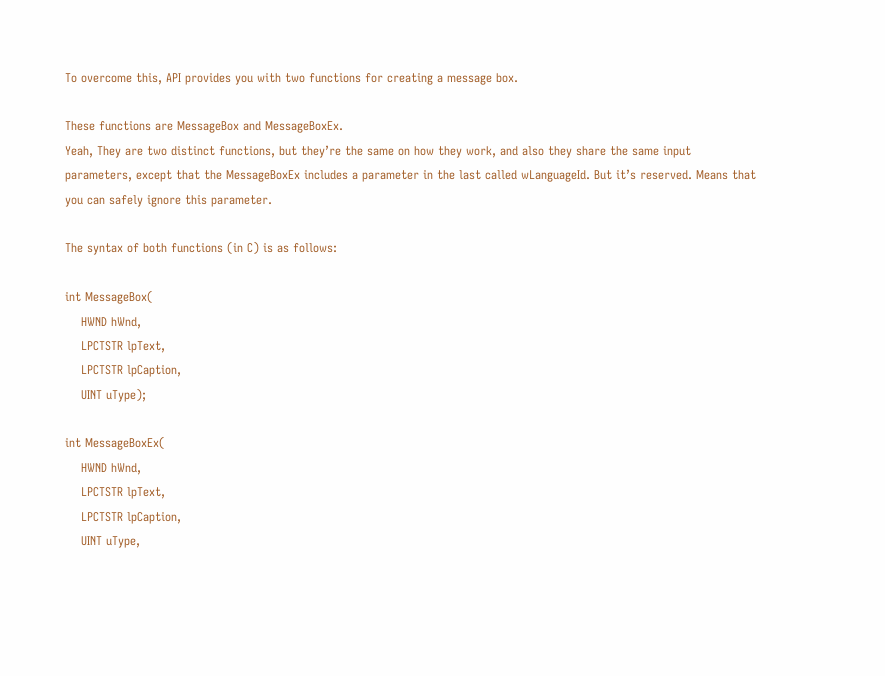To overcome this, API provides you with two functions for creating a message box.

These functions are MessageBox and MessageBoxEx.
Yeah, They are two distinct functions, but they’re the same on how they work, and also they share the same input parameters, except that the MessageBoxEx includes a parameter in the last called wLanguageId. But it’s reserved. Means that you can safely ignore this parameter.

The syntax of both functions (in C) is as follows:

int MessageBox(
    HWND hWnd,
    LPCTSTR lpText,
    LPCTSTR lpCaption,
    UINT uType);

int MessageBoxEx(
    HWND hWnd,
    LPCTSTR lpText,
    LPCTSTR lpCaption,
    UINT uType,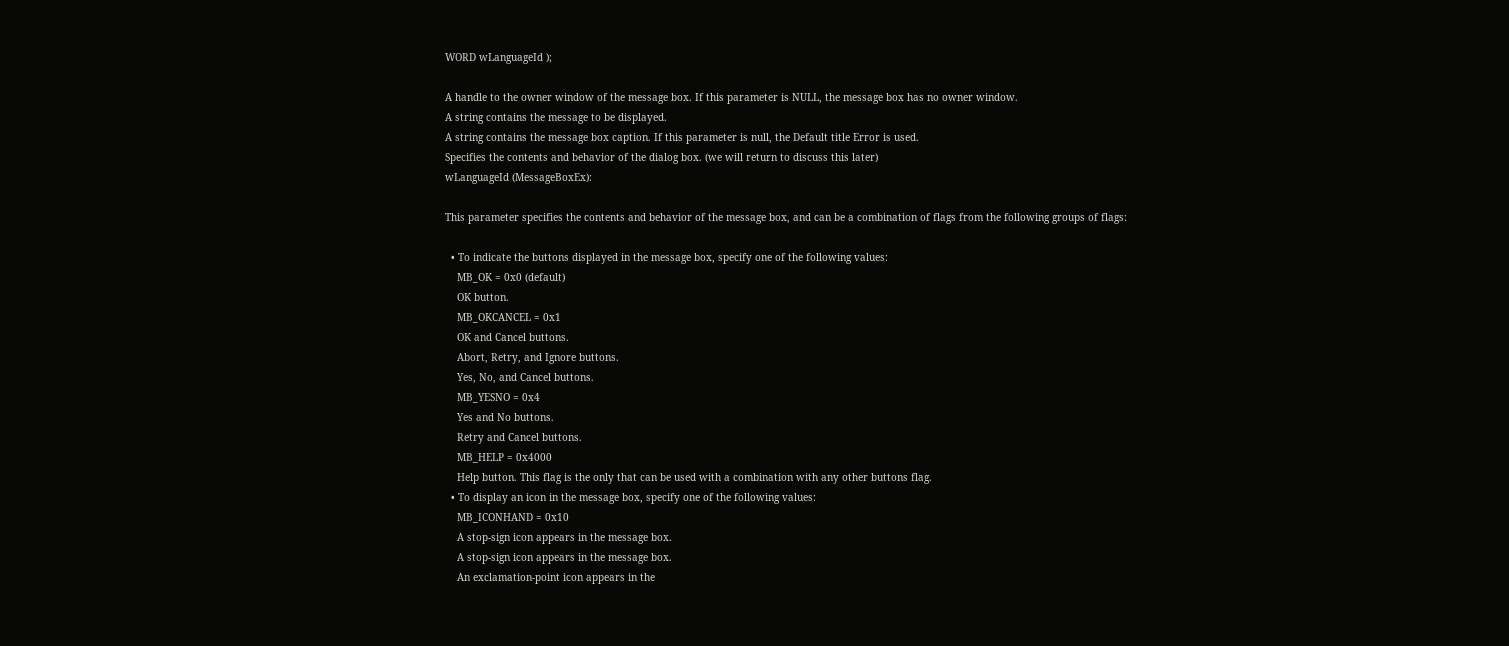WORD wLanguageId );

A handle to the owner window of the message box. If this parameter is NULL, the message box has no owner window.
A string contains the message to be displayed.
A string contains the message box caption. If this parameter is null, the Default title Error is used.
Specifies the contents and behavior of the dialog box. (we will return to discuss this later)
wLanguageId (MessageBoxEx):

This parameter specifies the contents and behavior of the message box, and can be a combination of flags from the following groups of flags:

  • To indicate the buttons displayed in the message box, specify one of the following values:
    MB_OK = 0x0 (default)
    OK button.
    MB_OKCANCEL = 0x1
    OK and Cancel buttons.
    Abort, Retry, and Ignore buttons.
    Yes, No, and Cancel buttons.
    MB_YESNO = 0x4
    Yes and No buttons.
    Retry and Cancel buttons.
    MB_HELP = 0x4000
    Help button. This flag is the only that can be used with a combination with any other buttons flag.
  • To display an icon in the message box, specify one of the following values:
    MB_ICONHAND = 0x10
    A stop-sign icon appears in the message box.
    A stop-sign icon appears in the message box.
    An exclamation-point icon appears in the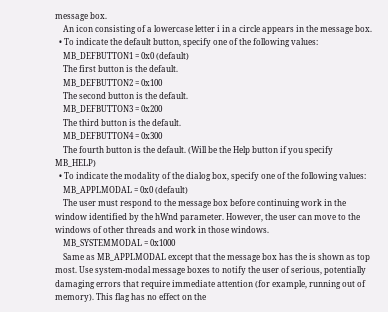message box.
    An icon consisting of a lowercase letter i in a circle appears in the message box.
  • To indicate the default button, specify one of the following values:
    MB_DEFBUTTON1 = 0x0 (default)
    The first button is the default.
    MB_DEFBUTTON2 = 0x100
    The second button is the default.
    MB_DEFBUTTON3 = 0x200
    The third button is the default.
    MB_DEFBUTTON4 = 0x300
    The fourth button is the default. (Will be the Help button if you specify MB_HELP)
  • To indicate the modality of the dialog box, specify one of the following values:
    MB_APPLMODAL = 0x0 (default)
    The user must respond to the message box before continuing work in the window identified by the hWnd parameter. However, the user can move to the windows of other threads and work in those windows.
    MB_SYSTEMMODAL = 0x1000
    Same as MB_APPLMODAL except that the message box has the is shown as top most. Use system-modal message boxes to notify the user of serious, potentially damaging errors that require immediate attention (for example, running out of memory). This flag has no effect on the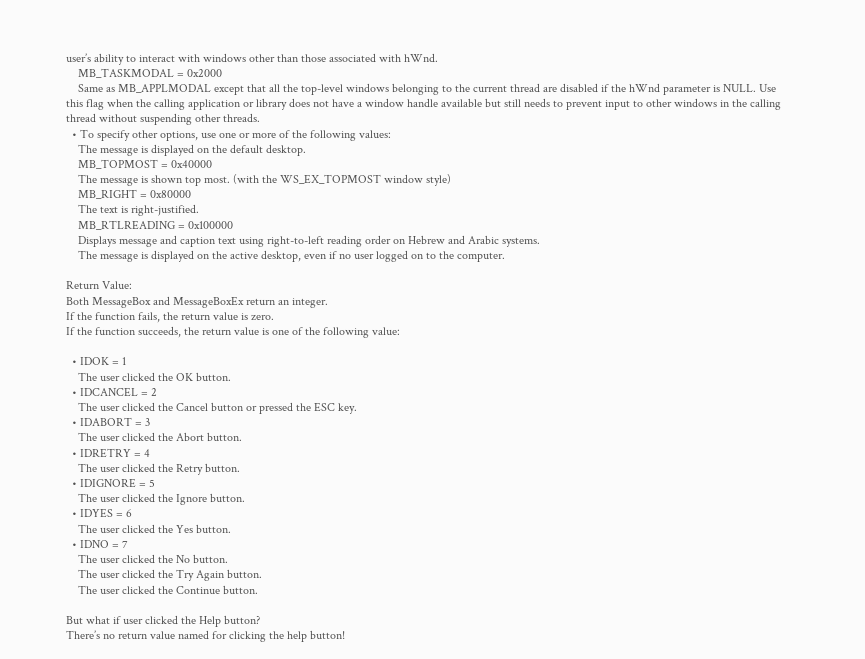user’s ability to interact with windows other than those associated with hWnd.
    MB_TASKMODAL = 0x2000
    Same as MB_APPLMODAL except that all the top-level windows belonging to the current thread are disabled if the hWnd parameter is NULL. Use this flag when the calling application or library does not have a window handle available but still needs to prevent input to other windows in the calling thread without suspending other threads.
  • To specify other options, use one or more of the following values:
    The message is displayed on the default desktop.
    MB_TOPMOST = 0x40000
    The message is shown top most. (with the WS_EX_TOPMOST window style)
    MB_RIGHT = 0x80000
    The text is right-justified.
    MB_RTLREADING = 0x100000
    Displays message and caption text using right-to-left reading order on Hebrew and Arabic systems.
    The message is displayed on the active desktop, even if no user logged on to the computer.

Return Value:
Both MessageBox and MessageBoxEx return an integer.
If the function fails, the return value is zero.
If the function succeeds, the return value is one of the following value:

  • IDOK = 1
    The user clicked the OK button.
  • IDCANCEL = 2
    The user clicked the Cancel button or pressed the ESC key.
  • IDABORT = 3
    The user clicked the Abort button.
  • IDRETRY = 4
    The user clicked the Retry button.
  • IDIGNORE = 5
    The user clicked the Ignore button.
  • IDYES = 6
    The user clicked the Yes button.
  • IDNO = 7
    The user clicked the No button.
    The user clicked the Try Again button.
    The user clicked the Continue button.

But what if user clicked the Help button?
There’s no return value named for clicking the help button!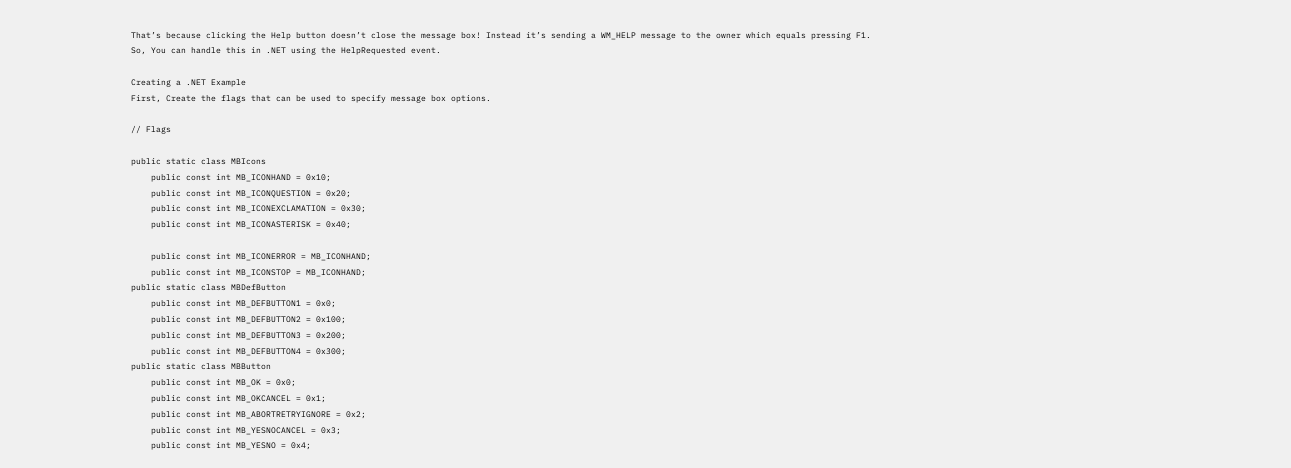That’s because clicking the Help button doesn’t close the message box! Instead it’s sending a WM_HELP message to the owner which equals pressing F1.
So, You can handle this in .NET using the HelpRequested event.

Creating a .NET Example
First, Create the flags that can be used to specify message box options.

// Flags

public static class MBIcons
    public const int MB_ICONHAND = 0x10;
    public const int MB_ICONQUESTION = 0x20;
    public const int MB_ICONEXCLAMATION = 0x30;
    public const int MB_ICONASTERISK = 0x40;

    public const int MB_ICONERROR = MB_ICONHAND;
    public const int MB_ICONSTOP = MB_ICONHAND;
public static class MBDefButton
    public const int MB_DEFBUTTON1 = 0x0;
    public const int MB_DEFBUTTON2 = 0x100;
    public const int MB_DEFBUTTON3 = 0x200;
    public const int MB_DEFBUTTON4 = 0x300;
public static class MBButton
    public const int MB_OK = 0x0;
    public const int MB_OKCANCEL = 0x1;
    public const int MB_ABORTRETRYIGNORE = 0x2;
    public const int MB_YESNOCANCEL = 0x3;
    public const int MB_YESNO = 0x4;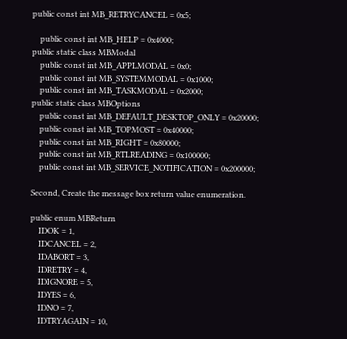public const int MB_RETRYCANCEL = 0x5;

    public const int MB_HELP = 0x4000;
public static class MBModal
    public const int MB_APPLMODAL = 0x0;
    public const int MB_SYSTEMMODAL = 0x1000;
    public const int MB_TASKMODAL = 0x2000;
public static class MBOptions
    public const int MB_DEFAULT_DESKTOP_ONLY = 0x20000;
    public const int MB_TOPMOST = 0x40000;
    public const int MB_RIGHT = 0x80000;
    public const int MB_RTLREADING = 0x100000;
    public const int MB_SERVICE_NOTIFICATION = 0x200000;

Second, Create the message box return value enumeration.

public enum MBReturn
    IDOK = 1,
    IDCANCEL = 2,
    IDABORT = 3,
    IDRETRY = 4,
    IDIGNORE = 5,
    IDYES = 6,
    IDNO = 7,
    IDTRYAGAIN = 10,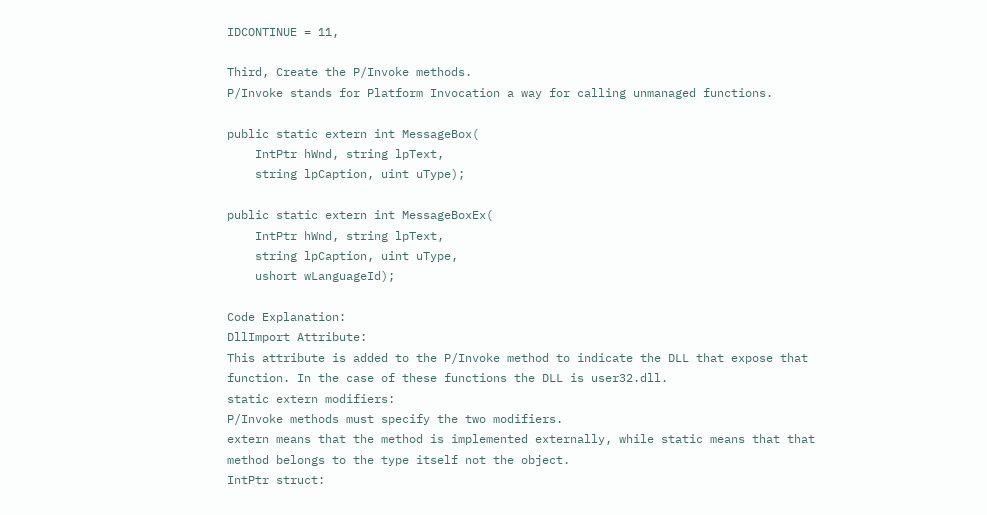IDCONTINUE = 11,

Third, Create the P/Invoke methods.
P/Invoke stands for Platform Invocation a way for calling unmanaged functions.

public static extern int MessageBox(
    IntPtr hWnd, string lpText,
    string lpCaption, uint uType);

public static extern int MessageBoxEx(
    IntPtr hWnd, string lpText,
    string lpCaption, uint uType,
    ushort wLanguageId);

Code Explanation:
DllImport Attribute:
This attribute is added to the P/Invoke method to indicate the DLL that expose that function. In the case of these functions the DLL is user32.dll.
static extern modifiers:
P/Invoke methods must specify the two modifiers.
extern means that the method is implemented externally, while static means that that method belongs to the type itself not the object.
IntPtr struct: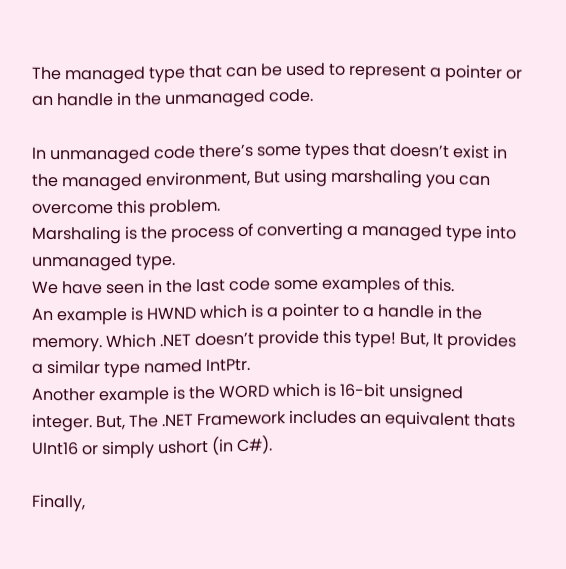The managed type that can be used to represent a pointer or an handle in the unmanaged code.

In unmanaged code there’s some types that doesn’t exist in the managed environment, But using marshaling you can overcome this problem.
Marshaling is the process of converting a managed type into unmanaged type.
We have seen in the last code some examples of this.
An example is HWND which is a pointer to a handle in the memory. Which .NET doesn’t provide this type! But, It provides a similar type named IntPtr.
Another example is the WORD which is 16-bit unsigned integer. But, The .NET Framework includes an equivalent thats UInt16 or simply ushort (in C#).

Finally,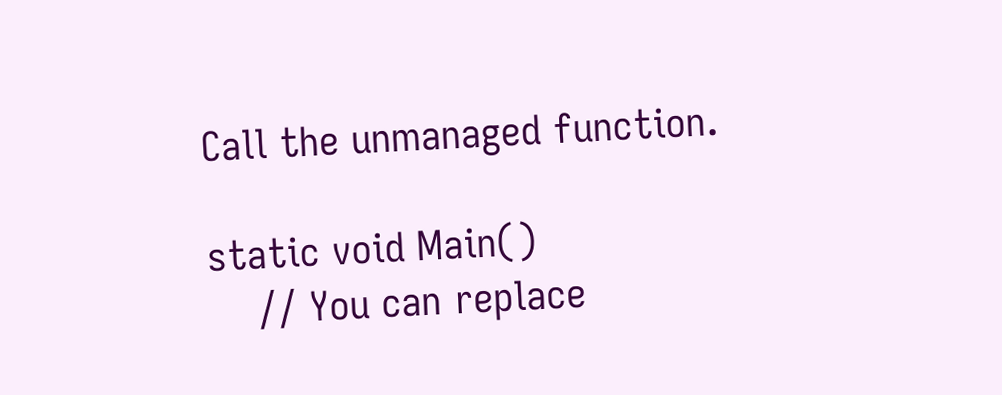Call the unmanaged function.

static void Main()
    // You can replace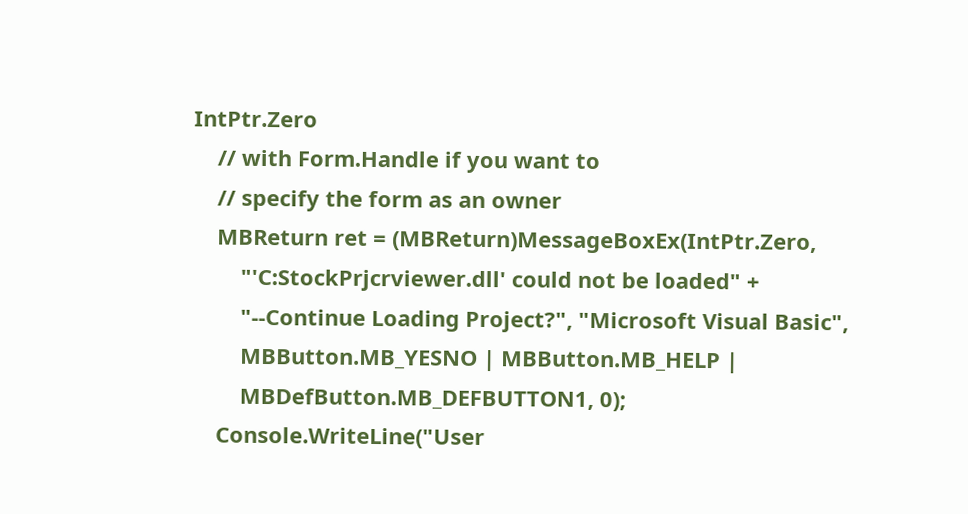IntPtr.Zero
    // with Form.Handle if you want to
    // specify the form as an owner
    MBReturn ret = (MBReturn)MessageBoxEx(IntPtr.Zero,
        "'C:StockPrjcrviewer.dll' could not be loaded" +
        "--Continue Loading Project?", "Microsoft Visual Basic",
        MBButton.MB_YESNO | MBButton.MB_HELP |
        MBDefButton.MB_DEFBUTTON1, 0);
    Console.WriteLine("User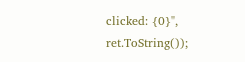clicked: {0}", ret.ToString());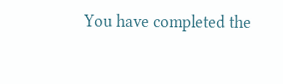You have completed the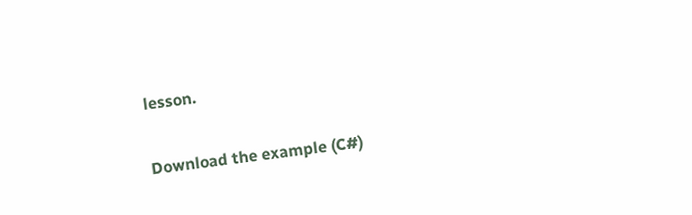lesson.

Download the example (C#)